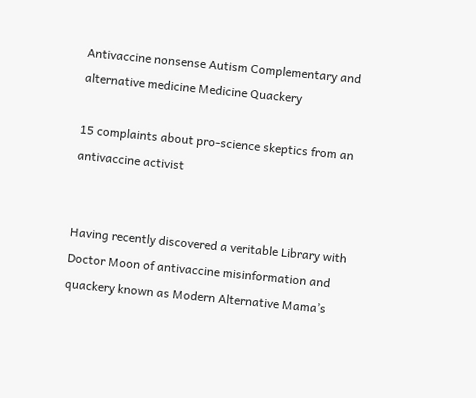Antivaccine nonsense Autism Complementary and alternative medicine Medicine Quackery

15 complaints about pro-science skeptics from an antivaccine activist


Having recently discovered a veritable Library with Doctor Moon of antivaccine misinformation and quackery known as Modern Alternative Mama’s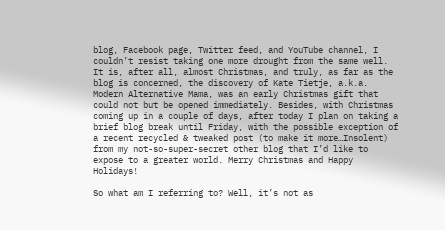blog, Facebook page, Twitter feed, and YouTube channel, I couldn’t resist taking one more drought from the same well. It is, after all, almost Christmas, and truly, as far as the blog is concerned, the discovery of Kate Tietje, a.k.a. Modern Alternative Mama, was an early Christmas gift that could not but be opened immediately. Besides, with Christmas coming up in a couple of days, after today I plan on taking a brief blog break until Friday, with the possible exception of a recent recycled & tweaked post (to make it more…Insolent) from my not-so-super-secret other blog that I’d like to expose to a greater world. Merry Christmas and Happy Holidays!

So what am I referring to? Well, it’s not as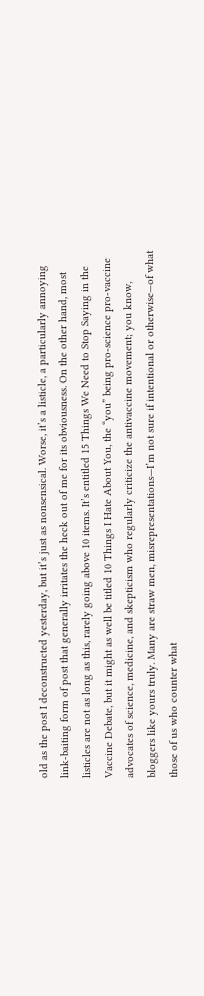old as the post I deconstructed yesterday, but it’s just as nonsensical. Worse, it’s a listicle, a particularly annoying link-baiting form of post that generally irritates the heck out of me for its obviousness. On the other hand, most listicles are not as long as this, rarely going above 10 items. It’s entitled 15 Things We Need to Stop Saying in the Vaccine Debate, but it might as well be titled 10 Things I Hate About You, the “you” being pro-science pro-vaccine advocates of science, medicine, and skepticism who regularly criticize the antivaccine movement; you know, bloggers like yours truly. Many are straw men, misrepresentations—I’m not sure if intentional or otherwise—of what those of us who counter what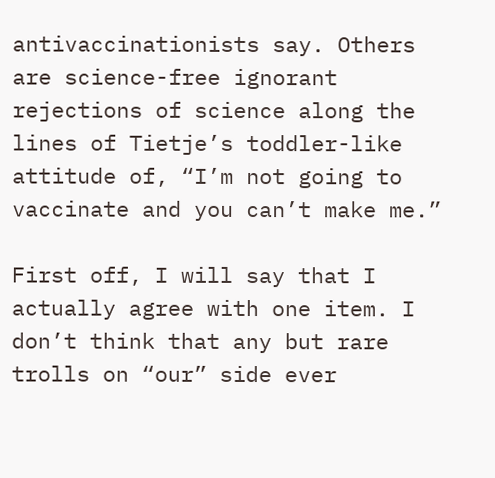antivaccinationists say. Others are science-free ignorant rejections of science along the lines of Tietje’s toddler-like attitude of, “I’m not going to vaccinate and you can’t make me.”

First off, I will say that I actually agree with one item. I don’t think that any but rare trolls on “our” side ever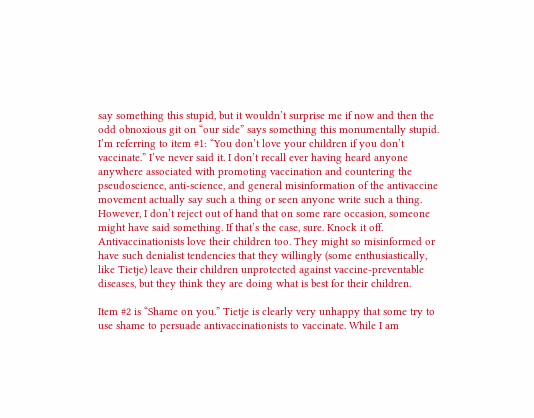say something this stupid, but it wouldn’t surprise me if now and then the odd obnoxious git on “our side” says something this monumentally stupid. I’m referring to item #1: “You don’t love your children if you don’t vaccinate.” I’ve never said it. I don’t recall ever having heard anyone anywhere associated with promoting vaccination and countering the pseudoscience, anti-science, and general misinformation of the antivaccine movement actually say such a thing or seen anyone write such a thing. However, I don’t reject out of hand that on some rare occasion, someone might have said something. If that’s the case, sure. Knock it off. Antivaccinationists love their children too. They might so misinformed or have such denialist tendencies that they willingly (some enthusiastically, like Tietje) leave their children unprotected against vaccine-preventable diseases, but they think they are doing what is best for their children.

Item #2 is “Shame on you.” Tietje is clearly very unhappy that some try to use shame to persuade antivaccinationists to vaccinate. While I am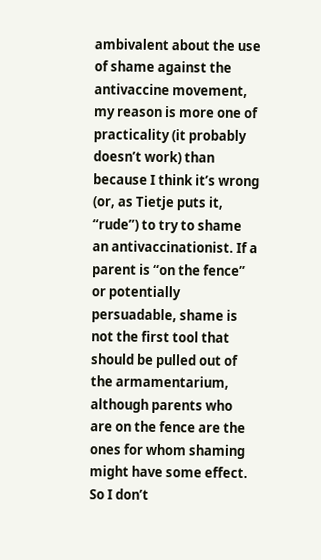ambivalent about the use of shame against the antivaccine movement, my reason is more one of practicality (it probably doesn’t work) than because I think it’s wrong (or, as Tietje puts it, “rude”) to try to shame an antivaccinationist. If a parent is “on the fence” or potentially persuadable, shame is not the first tool that should be pulled out of the armamentarium, although parents who are on the fence are the ones for whom shaming might have some effect. So I don’t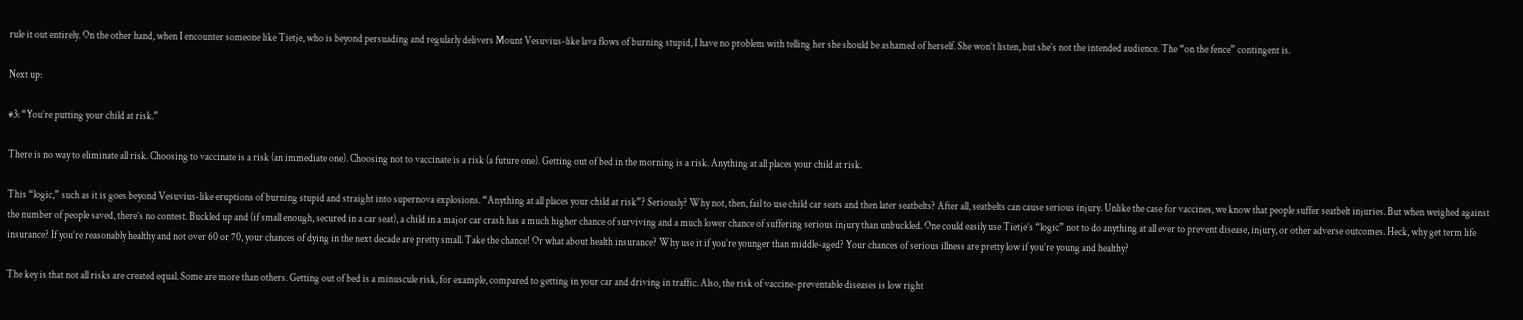rule it out entirely. On the other hand, when I encounter someone like Tietje, who is beyond persuading and regularly delivers Mount Vesuvius-like lava flows of burning stupid, I have no problem with telling her she should be ashamed of herself. She won’t listen, but she’s not the intended audience. The “on the fence” contingent is.

Next up:

#3: “You’re putting your child at risk.”

There is no way to eliminate all risk. Choosing to vaccinate is a risk (an immediate one). Choosing not to vaccinate is a risk (a future one). Getting out of bed in the morning is a risk. Anything at all places your child at risk.

This “logic,” such as it is goes beyond Vesuvius-like eruptions of burning stupid and straight into supernova explosions. “Anything at all places your child at risk”? Seriously? Why not, then, fail to use child car seats and then later seatbelts? After all, seatbelts can cause serious injury. Unlike the case for vaccines, we know that people suffer seatbelt injuries. But when weighed against the number of people saved, there’s no contest. Buckled up and (if small enough, secured in a car seat), a child in a major car crash has a much higher chance of surviving and a much lower chance of suffering serious injury than unbuckled. One could easily use Tietje’s “logic” not to do anything at all ever to prevent disease, injury, or other adverse outcomes. Heck, why get term life insurance? If you’re reasonably healthy and not over 60 or 70, your chances of dying in the next decade are pretty small. Take the chance! Or what about health insurance? Why use it if you’re younger than middle-aged? Your chances of serious illness are pretty low if you’re young and healthy?

The key is that not all risks are created equal. Some are more than others. Getting out of bed is a minuscule risk, for example, compared to getting in your car and driving in traffic. Also, the risk of vaccine-preventable diseases is low right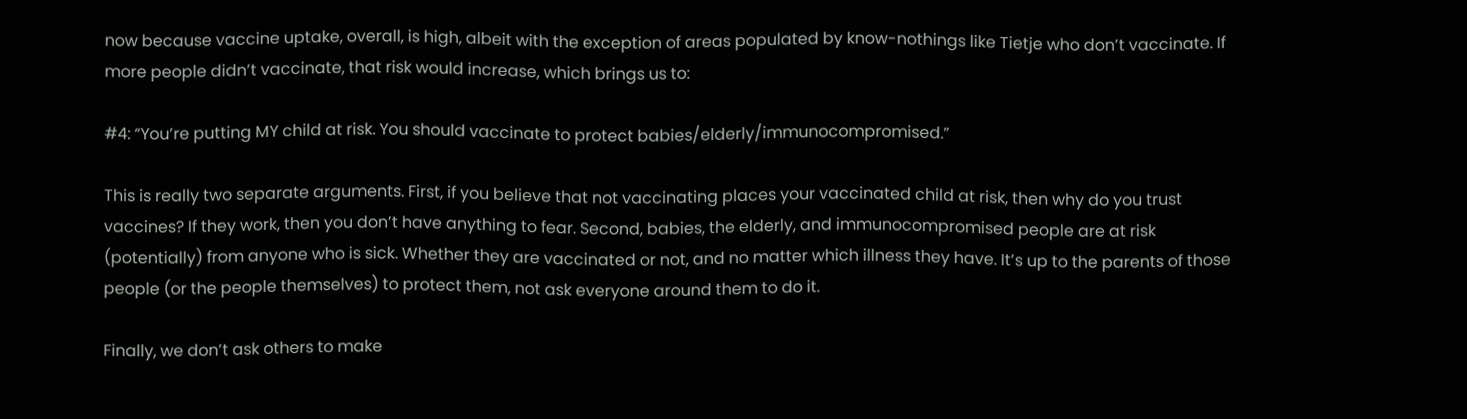now because vaccine uptake, overall, is high, albeit with the exception of areas populated by know-nothings like Tietje who don’t vaccinate. If more people didn’t vaccinate, that risk would increase, which brings us to:

#4: “You’re putting MY child at risk. You should vaccinate to protect babies/elderly/immunocompromised.”

This is really two separate arguments. First, if you believe that not vaccinating places your vaccinated child at risk, then why do you trust vaccines? If they work, then you don’t have anything to fear. Second, babies, the elderly, and immunocompromised people are at risk (potentially) from anyone who is sick. Whether they are vaccinated or not, and no matter which illness they have. It’s up to the parents of those people (or the people themselves) to protect them, not ask everyone around them to do it.

Finally, we don’t ask others to make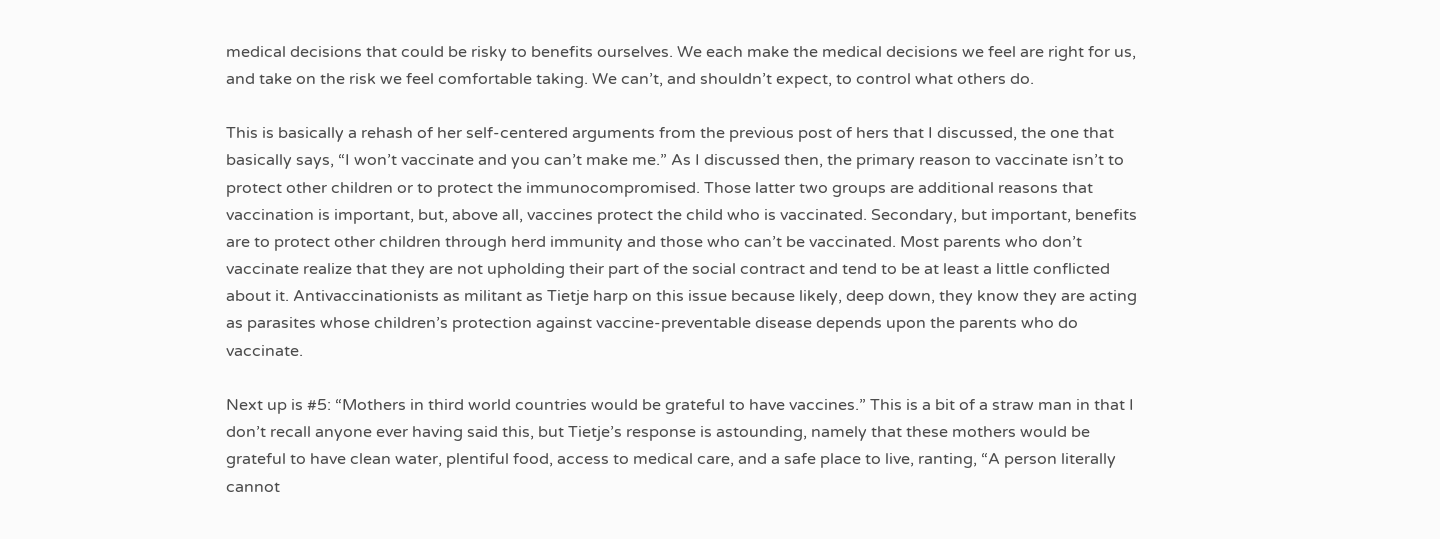medical decisions that could be risky to benefits ourselves. We each make the medical decisions we feel are right for us, and take on the risk we feel comfortable taking. We can’t, and shouldn’t expect, to control what others do.

This is basically a rehash of her self-centered arguments from the previous post of hers that I discussed, the one that basically says, “I won’t vaccinate and you can’t make me.” As I discussed then, the primary reason to vaccinate isn’t to protect other children or to protect the immunocompromised. Those latter two groups are additional reasons that vaccination is important, but, above all, vaccines protect the child who is vaccinated. Secondary, but important, benefits are to protect other children through herd immunity and those who can’t be vaccinated. Most parents who don’t vaccinate realize that they are not upholding their part of the social contract and tend to be at least a little conflicted about it. Antivaccinationists as militant as Tietje harp on this issue because likely, deep down, they know they are acting as parasites whose children’s protection against vaccine-preventable disease depends upon the parents who do vaccinate.

Next up is #5: “Mothers in third world countries would be grateful to have vaccines.” This is a bit of a straw man in that I don’t recall anyone ever having said this, but Tietje’s response is astounding, namely that these mothers would be grateful to have clean water, plentiful food, access to medical care, and a safe place to live, ranting, “A person literally cannot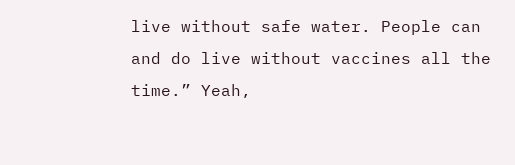live without safe water. People can and do live without vaccines all the time.” Yeah,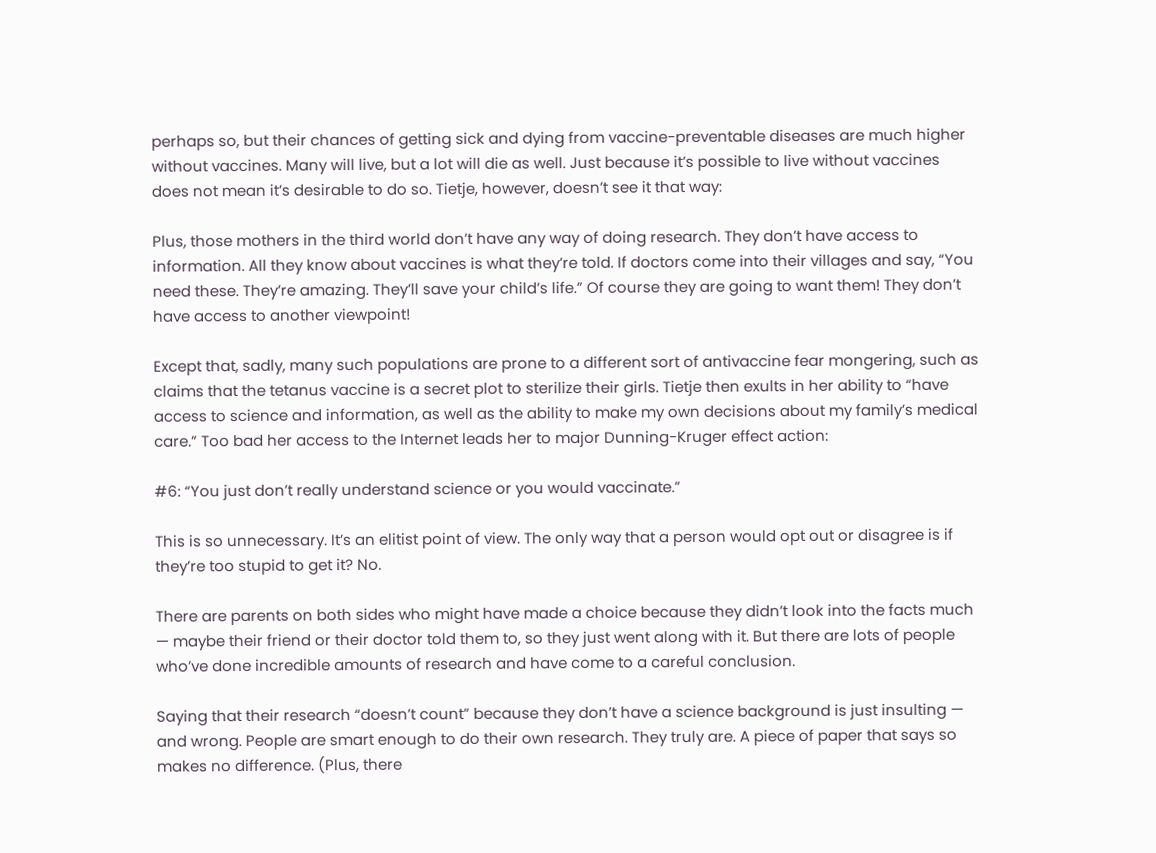perhaps so, but their chances of getting sick and dying from vaccine-preventable diseases are much higher without vaccines. Many will live, but a lot will die as well. Just because it’s possible to live without vaccines does not mean it’s desirable to do so. Tietje, however, doesn’t see it that way:

Plus, those mothers in the third world don’t have any way of doing research. They don’t have access to information. All they know about vaccines is what they’re told. If doctors come into their villages and say, “You need these. They’re amazing. They’ll save your child’s life.” Of course they are going to want them! They don’t have access to another viewpoint!

Except that, sadly, many such populations are prone to a different sort of antivaccine fear mongering, such as claims that the tetanus vaccine is a secret plot to sterilize their girls. Tietje then exults in her ability to “have access to science and information, as well as the ability to make my own decisions about my family’s medical care.” Too bad her access to the Internet leads her to major Dunning-Kruger effect action:

#6: “You just don’t really understand science or you would vaccinate.”

This is so unnecessary. It’s an elitist point of view. The only way that a person would opt out or disagree is if they’re too stupid to get it? No.

There are parents on both sides who might have made a choice because they didn’t look into the facts much — maybe their friend or their doctor told them to, so they just went along with it. But there are lots of people who’ve done incredible amounts of research and have come to a careful conclusion.

Saying that their research “doesn’t count” because they don’t have a science background is just insulting — and wrong. People are smart enough to do their own research. They truly are. A piece of paper that says so makes no difference. (Plus, there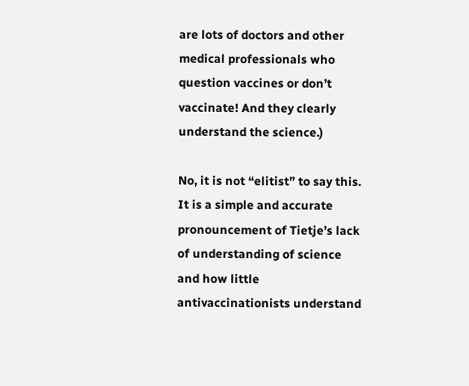are lots of doctors and other medical professionals who question vaccines or don’t vaccinate! And they clearly understand the science.)

No, it is not “elitist” to say this. It is a simple and accurate pronouncement of Tietje’s lack of understanding of science and how little antivaccinationists understand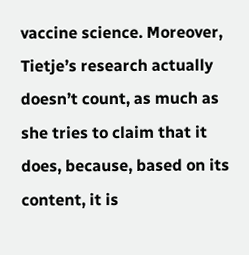vaccine science. Moreover, Tietje’s research actually doesn’t count, as much as she tries to claim that it does, because, based on its content, it is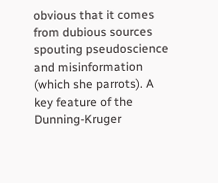obvious that it comes from dubious sources spouting pseudoscience and misinformation (which she parrots). A key feature of the Dunning-Kruger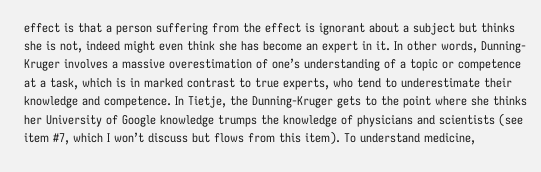effect is that a person suffering from the effect is ignorant about a subject but thinks she is not, indeed might even think she has become an expert in it. In other words, Dunning-Kruger involves a massive overestimation of one’s understanding of a topic or competence at a task, which is in marked contrast to true experts, who tend to underestimate their knowledge and competence. In Tietje, the Dunning-Kruger gets to the point where she thinks her University of Google knowledge trumps the knowledge of physicians and scientists (see item #7, which I won’t discuss but flows from this item). To understand medicine,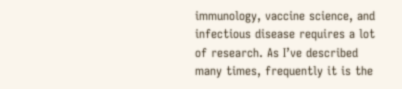immunology, vaccine science, and infectious disease requires a lot of research. As I’ve described many times, frequently it is the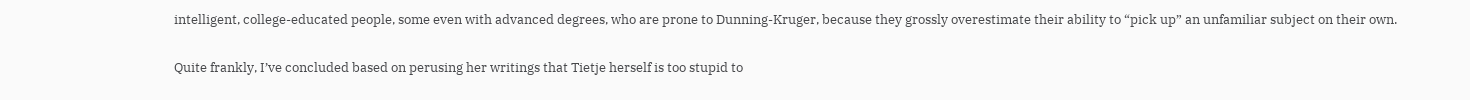intelligent, college-educated people, some even with advanced degrees, who are prone to Dunning-Kruger, because they grossly overestimate their ability to “pick up” an unfamiliar subject on their own.

Quite frankly, I’ve concluded based on perusing her writings that Tietje herself is too stupid to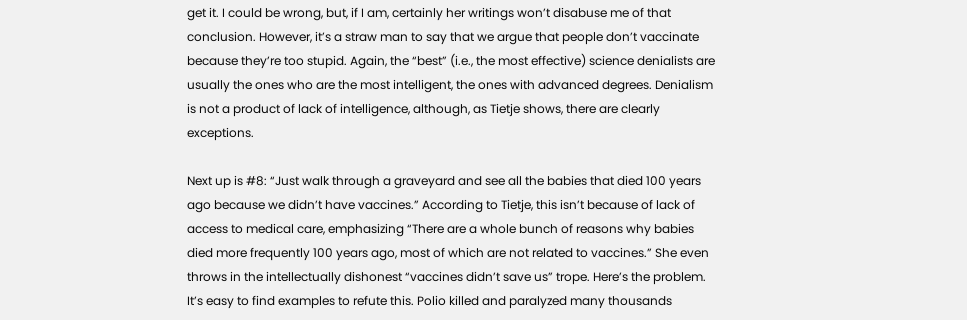get it. I could be wrong, but, if I am, certainly her writings won’t disabuse me of that conclusion. However, it’s a straw man to say that we argue that people don’t vaccinate because they’re too stupid. Again, the “best” (i.e., the most effective) science denialists are usually the ones who are the most intelligent, the ones with advanced degrees. Denialism is not a product of lack of intelligence, although, as Tietje shows, there are clearly exceptions.

Next up is #8: “Just walk through a graveyard and see all the babies that died 100 years ago because we didn’t have vaccines.” According to Tietje, this isn’t because of lack of access to medical care, emphasizing “There are a whole bunch of reasons why babies died more frequently 100 years ago, most of which are not related to vaccines.” She even throws in the intellectually dishonest “vaccines didn’t save us” trope. Here’s the problem. It’s easy to find examples to refute this. Polio killed and paralyzed many thousands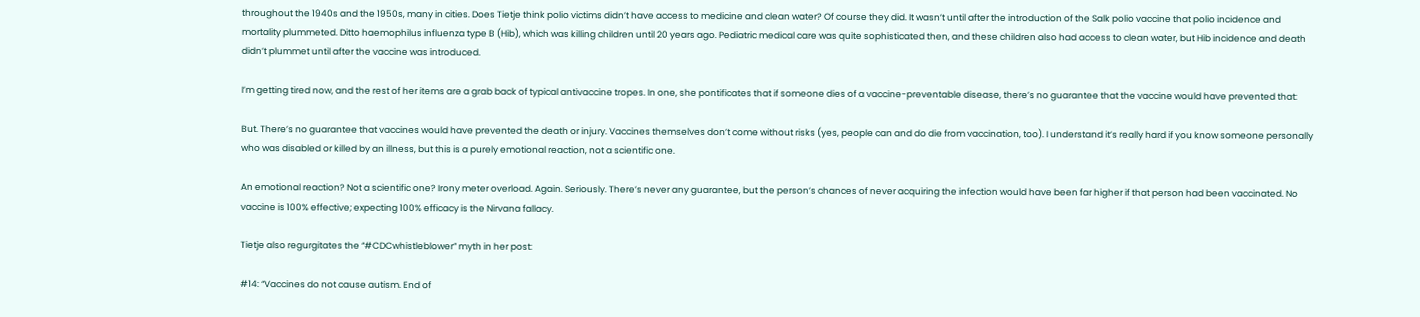throughout the 1940s and the 1950s, many in cities. Does Tietje think polio victims didn’t have access to medicine and clean water? Of course they did. It wasn’t until after the introduction of the Salk polio vaccine that polio incidence and mortality plummeted. Ditto haemophilus influenza type B (Hib), which was killing children until 20 years ago. Pediatric medical care was quite sophisticated then, and these children also had access to clean water, but Hib incidence and death didn’t plummet until after the vaccine was introduced.

I’m getting tired now, and the rest of her items are a grab back of typical antivaccine tropes. In one, she pontificates that if someone dies of a vaccine-preventable disease, there’s no guarantee that the vaccine would have prevented that:

But. There’s no guarantee that vaccines would have prevented the death or injury. Vaccines themselves don’t come without risks (yes, people can and do die from vaccination, too). I understand it’s really hard if you know someone personally who was disabled or killed by an illness, but this is a purely emotional reaction, not a scientific one.

An emotional reaction? Not a scientific one? Irony meter overload. Again. Seriously. There’s never any guarantee, but the person’s chances of never acquiring the infection would have been far higher if that person had been vaccinated. No vaccine is 100% effective; expecting 100% efficacy is the Nirvana fallacy.

Tietje also regurgitates the “#CDCwhistleblower” myth in her post:

#14: “Vaccines do not cause autism. End of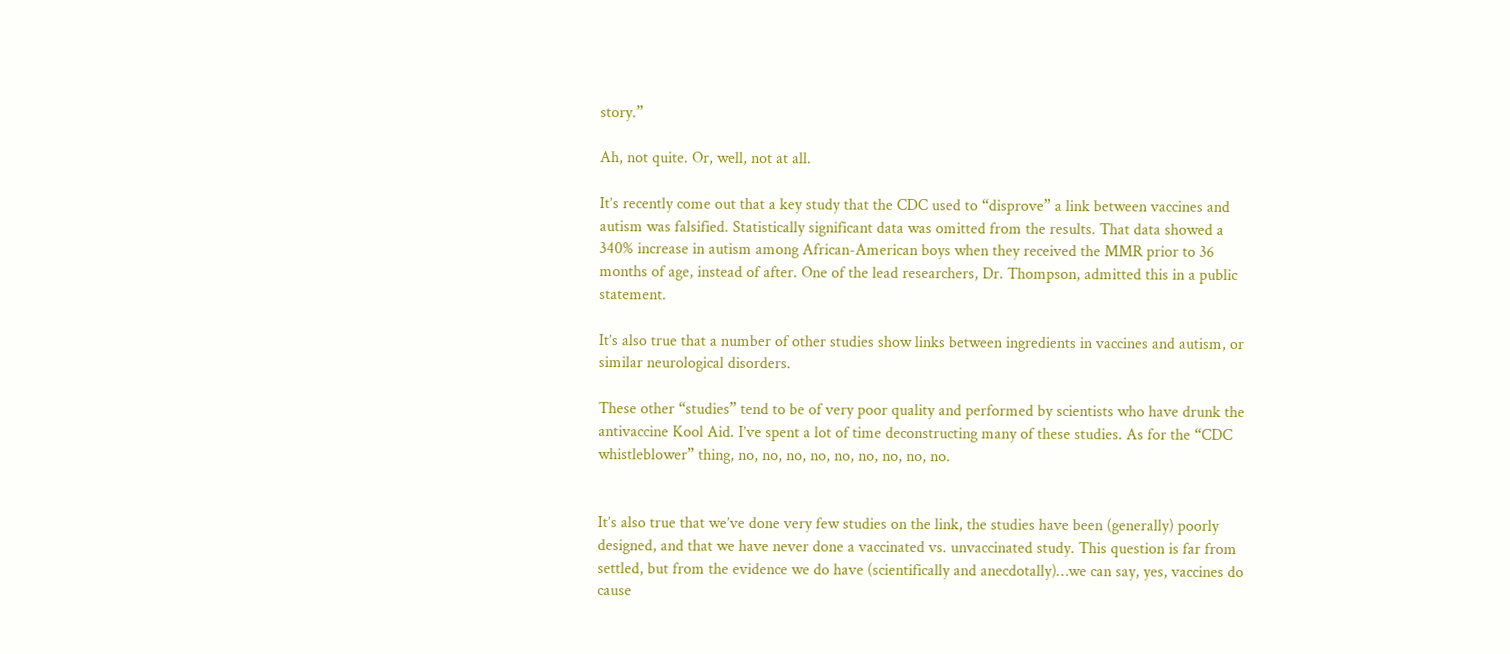story.”

Ah, not quite. Or, well, not at all.

It’s recently come out that a key study that the CDC used to “disprove” a link between vaccines and autism was falsified. Statistically significant data was omitted from the results. That data showed a 340% increase in autism among African-American boys when they received the MMR prior to 36 months of age, instead of after. One of the lead researchers, Dr. Thompson, admitted this in a public statement.

It’s also true that a number of other studies show links between ingredients in vaccines and autism, or similar neurological disorders.

These other “studies” tend to be of very poor quality and performed by scientists who have drunk the antivaccine Kool Aid. I’ve spent a lot of time deconstructing many of these studies. As for the “CDC whistleblower” thing, no, no, no, no, no, no, no, no, no.


It’s also true that we’ve done very few studies on the link, the studies have been (generally) poorly designed, and that we have never done a vaccinated vs. unvaccinated study. This question is far from settled, but from the evidence we do have (scientifically and anecdotally)…we can say, yes, vaccines do cause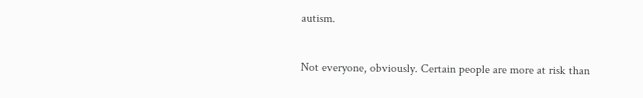autism.

Not everyone, obviously. Certain people are more at risk than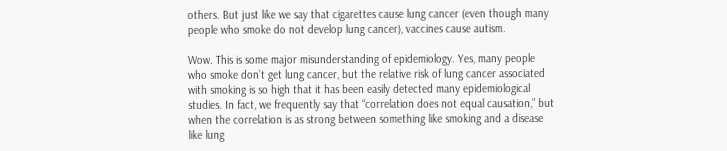others. But just like we say that cigarettes cause lung cancer (even though many people who smoke do not develop lung cancer), vaccines cause autism.

Wow. This is some major misunderstanding of epidemiology. Yes, many people who smoke don’t get lung cancer, but the relative risk of lung cancer associated with smoking is so high that it has been easily detected many epidemiological studies. In fact, we frequently say that “correlation does not equal causation,” but when the correlation is as strong between something like smoking and a disease like lung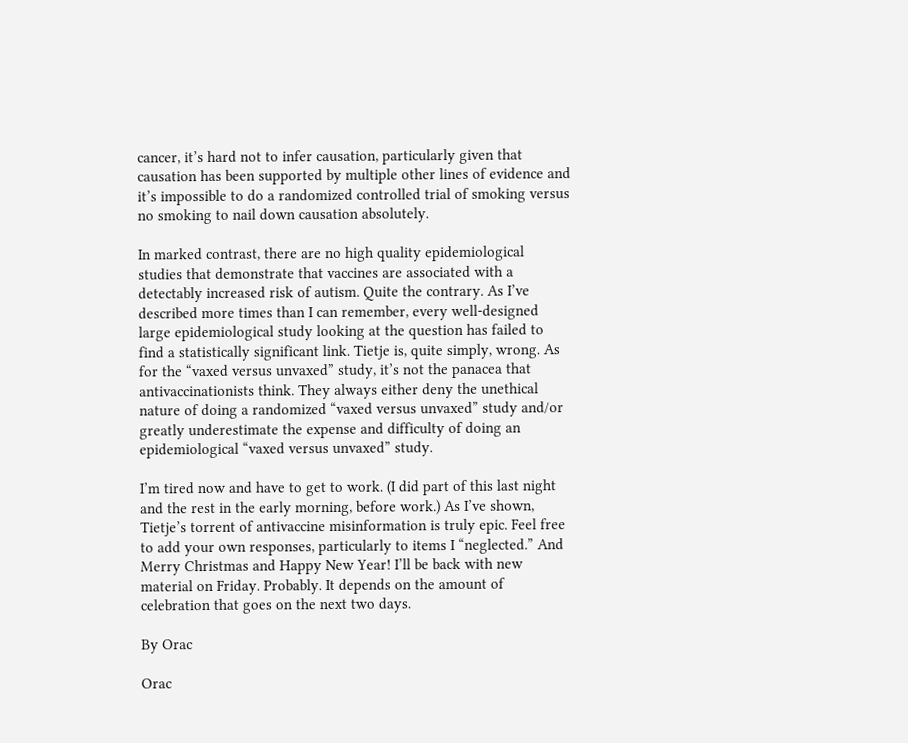cancer, it’s hard not to infer causation, particularly given that causation has been supported by multiple other lines of evidence and it’s impossible to do a randomized controlled trial of smoking versus no smoking to nail down causation absolutely.

In marked contrast, there are no high quality epidemiological studies that demonstrate that vaccines are associated with a detectably increased risk of autism. Quite the contrary. As I’ve described more times than I can remember, every well-designed large epidemiological study looking at the question has failed to find a statistically significant link. Tietje is, quite simply, wrong. As for the “vaxed versus unvaxed” study, it’s not the panacea that antivaccinationists think. They always either deny the unethical nature of doing a randomized “vaxed versus unvaxed” study and/or greatly underestimate the expense and difficulty of doing an epidemiological “vaxed versus unvaxed” study.

I’m tired now and have to get to work. (I did part of this last night and the rest in the early morning, before work.) As I’ve shown, Tietje’s torrent of antivaccine misinformation is truly epic. Feel free to add your own responses, particularly to items I “neglected.” And Merry Christmas and Happy New Year! I’ll be back with new material on Friday. Probably. It depends on the amount of celebration that goes on the next two days.

By Orac

Orac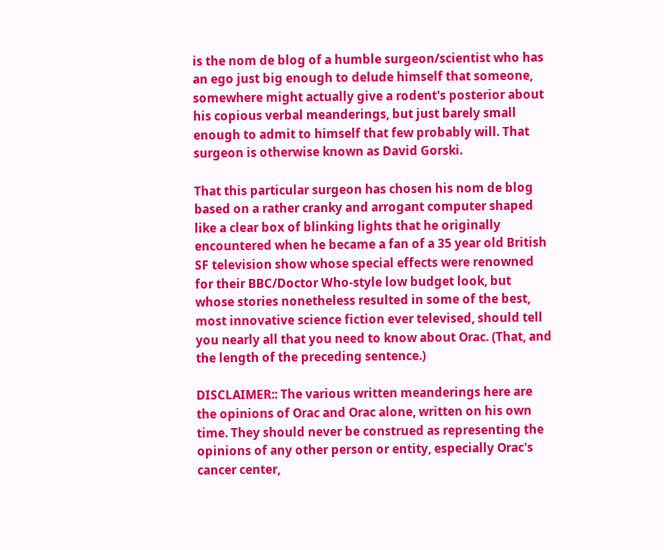is the nom de blog of a humble surgeon/scientist who has an ego just big enough to delude himself that someone, somewhere might actually give a rodent's posterior about his copious verbal meanderings, but just barely small enough to admit to himself that few probably will. That surgeon is otherwise known as David Gorski.

That this particular surgeon has chosen his nom de blog based on a rather cranky and arrogant computer shaped like a clear box of blinking lights that he originally encountered when he became a fan of a 35 year old British SF television show whose special effects were renowned for their BBC/Doctor Who-style low budget look, but whose stories nonetheless resulted in some of the best, most innovative science fiction ever televised, should tell you nearly all that you need to know about Orac. (That, and the length of the preceding sentence.)

DISCLAIMER:: The various written meanderings here are the opinions of Orac and Orac alone, written on his own time. They should never be construed as representing the opinions of any other person or entity, especially Orac's cancer center,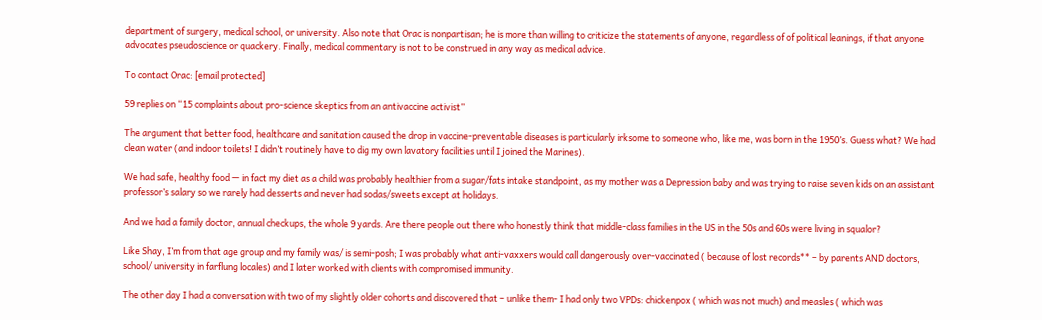department of surgery, medical school, or university. Also note that Orac is nonpartisan; he is more than willing to criticize the statements of anyone, regardless of of political leanings, if that anyone advocates pseudoscience or quackery. Finally, medical commentary is not to be construed in any way as medical advice.

To contact Orac: [email protected]

59 replies on “15 complaints about pro-science skeptics from an antivaccine activist”

The argument that better food, healthcare and sanitation caused the drop in vaccine-preventable diseases is particularly irksome to someone who, like me, was born in the 1950’s. Guess what? We had clean water (and indoor toilets! I didn’t routinely have to dig my own lavatory facilities until I joined the Marines).

We had safe, healthy food — in fact my diet as a child was probably healthier from a sugar/fats intake standpoint, as my mother was a Depression baby and was trying to raise seven kids on an assistant professor’s salary so we rarely had desserts and never had sodas/sweets except at holidays.

And we had a family doctor, annual checkups, the whole 9 yards. Are there people out there who honestly think that middle-class families in the US in the 50s and 60s were living in squalor?

Like Shay, I’m from that age group and my family was/ is semi-posh; I was probably what anti-vaxxers would call dangerously over-vaccinated ( because of lost records** – by parents AND doctors, school/ university in farflung locales) and I later worked with clients with compromised immunity.

The other day I had a conversation with two of my slightly older cohorts and discovered that – unlike them- I had only two VPDs: chickenpox ( which was not much) and measles ( which was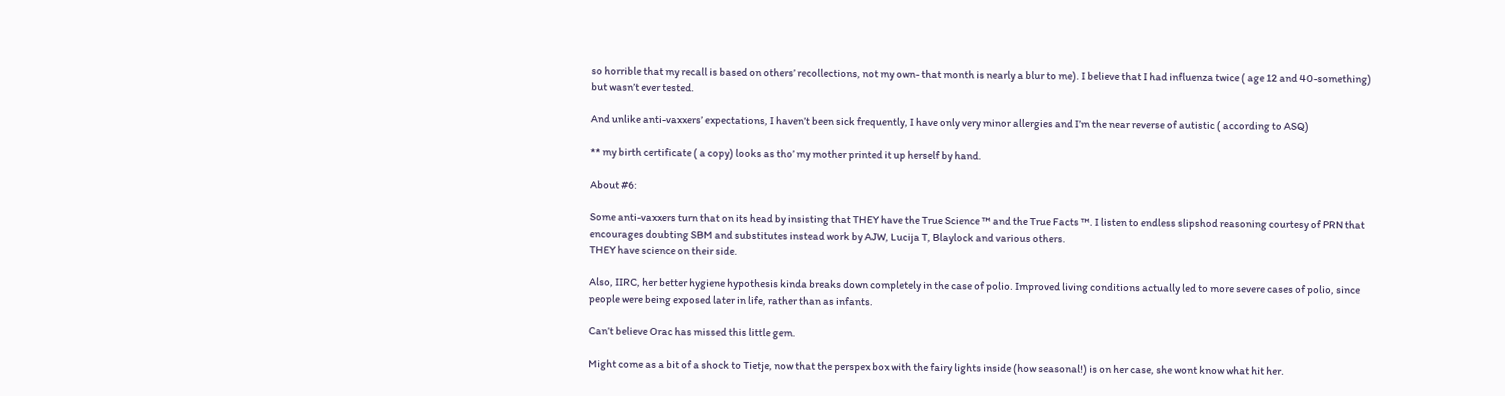so horrible that my recall is based on others’ recollections, not my own- that month is nearly a blur to me). I believe that I had influenza twice ( age 12 and 40-something) but wasn’t ever tested.

And unlike anti-vaxxers’ expectations, I haven’t been sick frequently, I have only very minor allergies and I’m the near reverse of autistic ( according to ASQ)

** my birth certificate ( a copy) looks as tho’ my mother printed it up herself by hand.

About #6:

Some anti-vaxxers turn that on its head by insisting that THEY have the True Science ™ and the True Facts ™. I listen to endless slipshod reasoning courtesy of PRN that encourages doubting SBM and substitutes instead work by AJW, Lucija T, Blaylock and various others.
THEY have science on their side.

Also, IIRC, her better hygiene hypothesis kinda breaks down completely in the case of polio. Improved living conditions actually led to more severe cases of polio, since people were being exposed later in life, rather than as infants.

Can’t believe Orac has missed this little gem.

Might come as a bit of a shock to Tietje, now that the perspex box with the fairy lights inside (how seasonal!) is on her case, she wont know what hit her.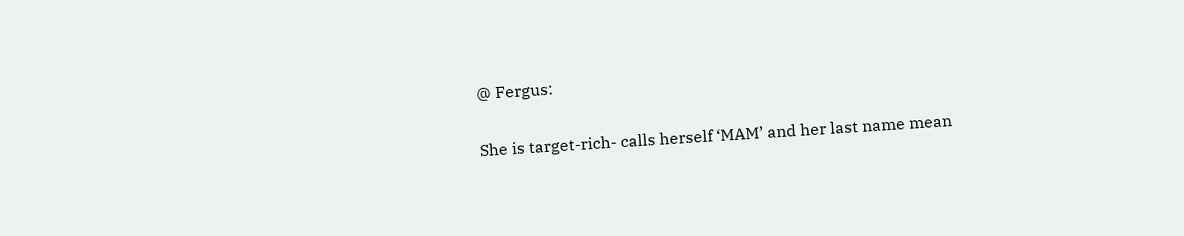@ Fergus:

She is target-rich- calls herself ‘MAM’ and her last name mean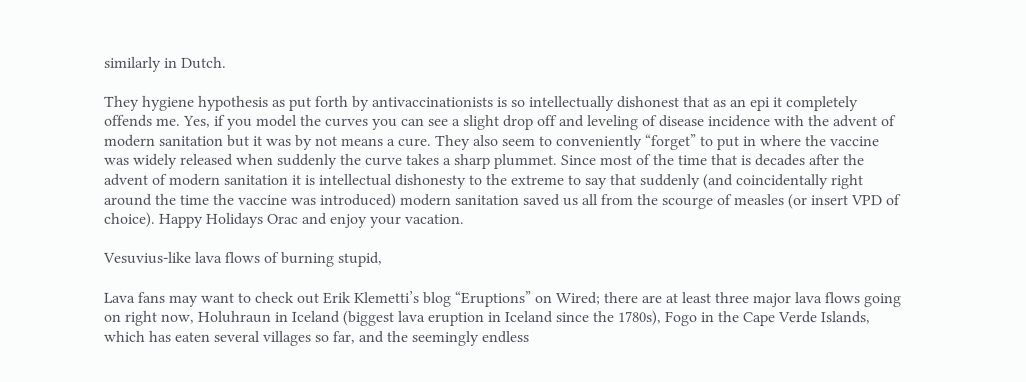similarly in Dutch.

They hygiene hypothesis as put forth by antivaccinationists is so intellectually dishonest that as an epi it completely offends me. Yes, if you model the curves you can see a slight drop off and leveling of disease incidence with the advent of modern sanitation but it was by not means a cure. They also seem to conveniently “forget” to put in where the vaccine was widely released when suddenly the curve takes a sharp plummet. Since most of the time that is decades after the advent of modern sanitation it is intellectual dishonesty to the extreme to say that suddenly (and coincidentally right around the time the vaccine was introduced) modern sanitation saved us all from the scourge of measles (or insert VPD of choice). Happy Holidays Orac and enjoy your vacation.

Vesuvius-like lava flows of burning stupid,

Lava fans may want to check out Erik Klemetti’s blog “Eruptions” on Wired; there are at least three major lava flows going on right now, Holuhraun in Iceland (biggest lava eruption in Iceland since the 1780s), Fogo in the Cape Verde Islands, which has eaten several villages so far, and the seemingly endless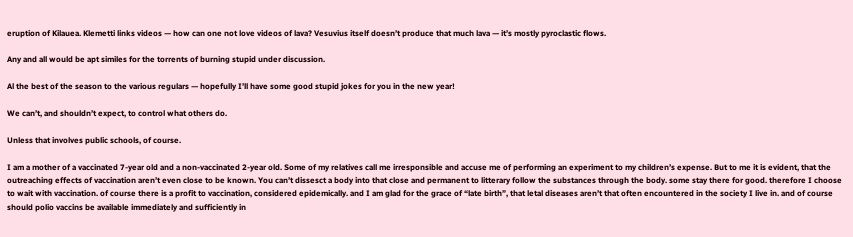eruption of Kilauea. Klemetti links videos — how can one not love videos of lava? Vesuvius itself doesn’t produce that much lava — it’s mostly pyroclastic flows.

Any and all would be apt similes for the torrents of burning stupid under discussion.

Al the best of the season to the various regulars — hopefully I’ll have some good stupid jokes for you in the new year!

We can’t, and shouldn’t expect, to control what others do.

Unless that involves public schools, of course.

I am a mother of a vaccinated 7-year old and a non-vaccinated 2-year old. Some of my relatives call me irresponsible and accuse me of performing an experiment to my children’s expense. But to me it is evident, that the outreaching effects of vaccination aren’t even close to be known. You can’t dissesct a body into that close and permanent to litterary follow the substances through the body. some stay there for good. therefore I choose to wait with vaccination. of course there is a profit to vaccination, considered epidemically. and I am glad for the grace of “late birth”, that letal diseases aren’t that often encountered in the society I live in. and of course should polio vaccins be available immediately and sufficiently in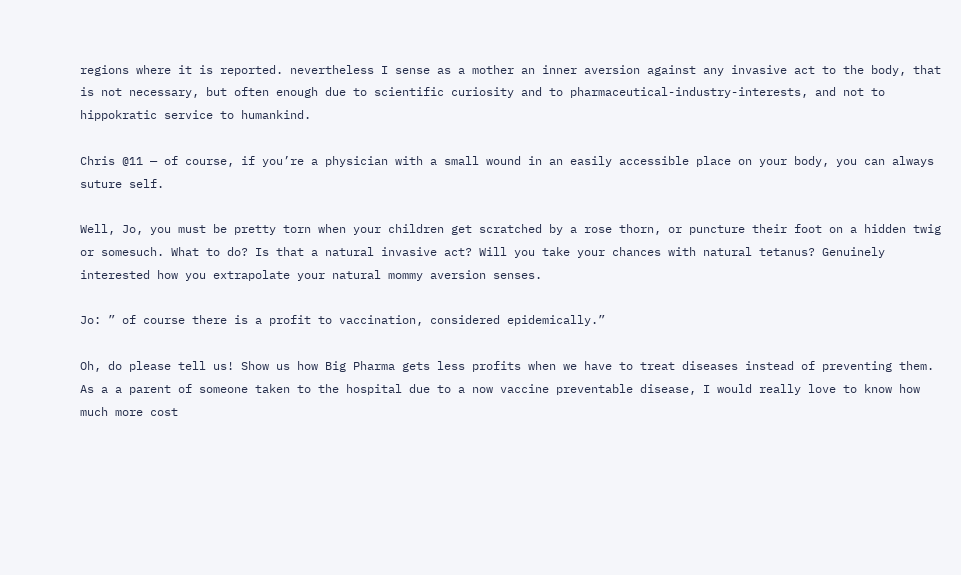regions where it is reported. nevertheless I sense as a mother an inner aversion against any invasive act to the body, that is not necessary, but often enough due to scientific curiosity and to pharmaceutical-industry-interests, and not to hippokratic service to humankind.

Chris @11 — of course, if you’re a physician with a small wound in an easily accessible place on your body, you can always suture self.

Well, Jo, you must be pretty torn when your children get scratched by a rose thorn, or puncture their foot on a hidden twig or somesuch. What to do? Is that a natural invasive act? Will you take your chances with natural tetanus? Genuinely interested how you extrapolate your natural mommy aversion senses.

Jo: ” of course there is a profit to vaccination, considered epidemically.”

Oh, do please tell us! Show us how Big Pharma gets less profits when we have to treat diseases instead of preventing them. As a a parent of someone taken to the hospital due to a now vaccine preventable disease, I would really love to know how much more cost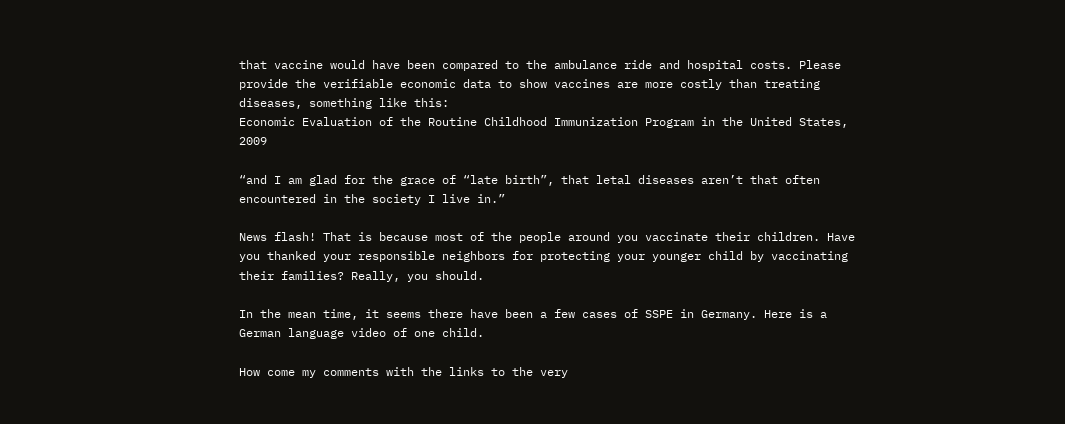that vaccine would have been compared to the ambulance ride and hospital costs. Please provide the verifiable economic data to show vaccines are more costly than treating diseases, something like this:
Economic Evaluation of the Routine Childhood Immunization Program in the United States, 2009

“and I am glad for the grace of “late birth”, that letal diseases aren’t that often encountered in the society I live in.”

News flash! That is because most of the people around you vaccinate their children. Have you thanked your responsible neighbors for protecting your younger child by vaccinating their families? Really, you should.

In the mean time, it seems there have been a few cases of SSPE in Germany. Here is a German language video of one child.

How come my comments with the links to the very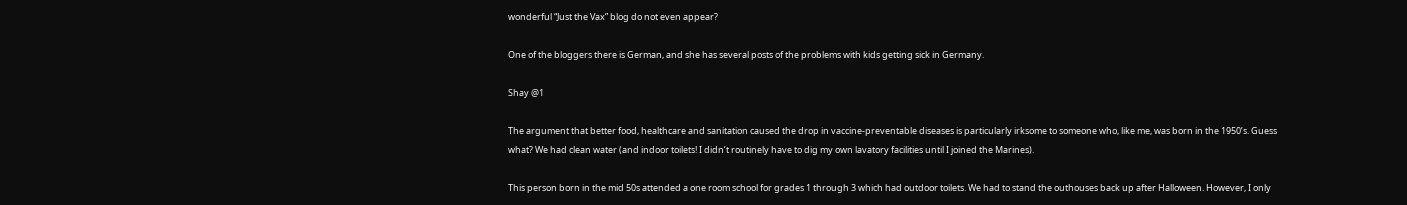wonderful “Just the Vax” blog do not even appear?

One of the bloggers there is German, and she has several posts of the problems with kids getting sick in Germany.

Shay @1

The argument that better food, healthcare and sanitation caused the drop in vaccine-preventable diseases is particularly irksome to someone who, like me, was born in the 1950’s. Guess what? We had clean water (and indoor toilets! I didn’t routinely have to dig my own lavatory facilities until I joined the Marines).

This person born in the mid 50s attended a one room school for grades 1 through 3 which had outdoor toilets. We had to stand the outhouses back up after Halloween. However, I only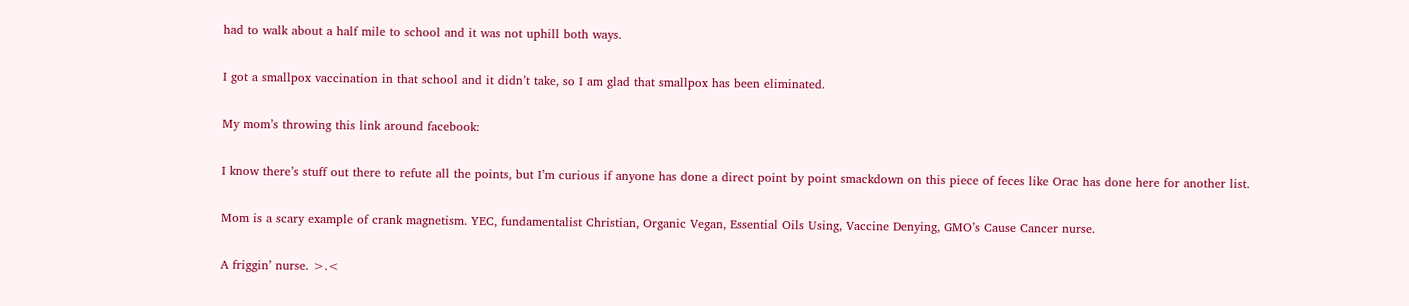had to walk about a half mile to school and it was not uphill both ways.

I got a smallpox vaccination in that school and it didn’t take, so I am glad that smallpox has been eliminated.

My mom’s throwing this link around facebook:

I know there’s stuff out there to refute all the points, but I’m curious if anyone has done a direct point by point smackdown on this piece of feces like Orac has done here for another list.

Mom is a scary example of crank magnetism. YEC, fundamentalist Christian, Organic Vegan, Essential Oils Using, Vaccine Denying, GMO’s Cause Cancer nurse.

A friggin’ nurse. >.<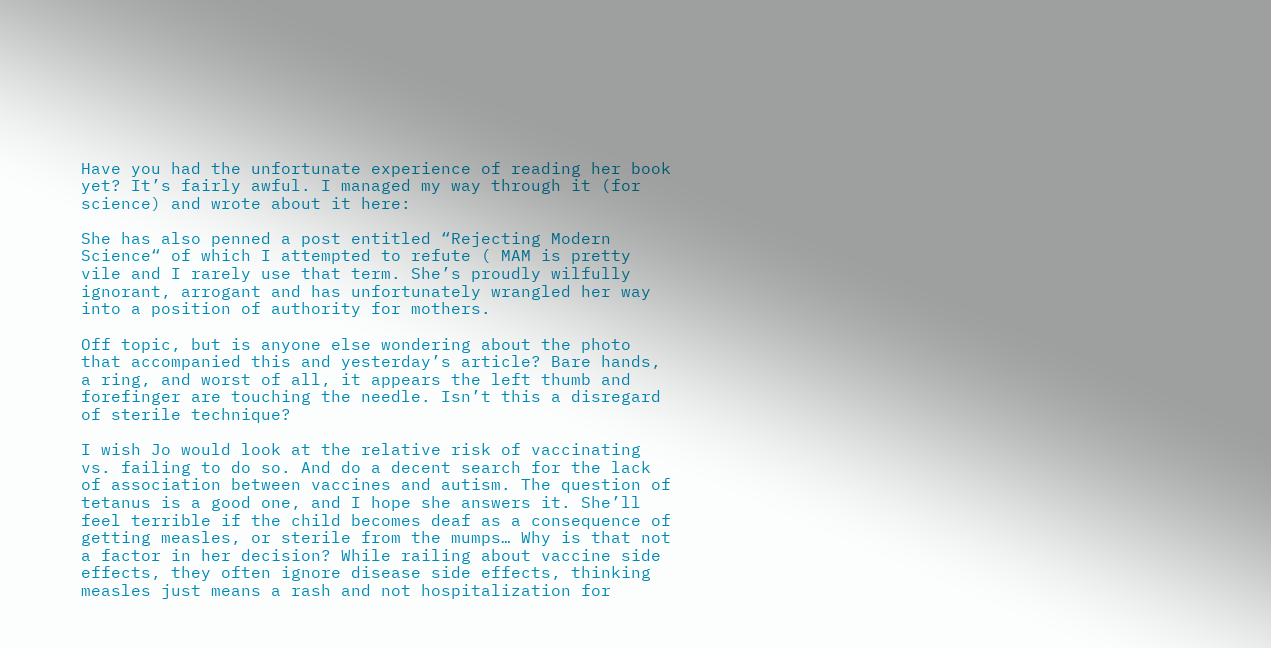Have you had the unfortunate experience of reading her book yet? It’s fairly awful. I managed my way through it (for science) and wrote about it here:

She has also penned a post entitled “Rejecting Modern Science“ of which I attempted to refute ( MAM is pretty vile and I rarely use that term. She’s proudly wilfully ignorant, arrogant and has unfortunately wrangled her way into a position of authority for mothers.

Off topic, but is anyone else wondering about the photo that accompanied this and yesterday’s article? Bare hands, a ring, and worst of all, it appears the left thumb and forefinger are touching the needle. Isn’t this a disregard of sterile technique?

I wish Jo would look at the relative risk of vaccinating vs. failing to do so. And do a decent search for the lack of association between vaccines and autism. The question of tetanus is a good one, and I hope she answers it. She’ll feel terrible if the child becomes deaf as a consequence of getting measles, or sterile from the mumps… Why is that not a factor in her decision? While railing about vaccine side effects, they often ignore disease side effects, thinking measles just means a rash and not hospitalization for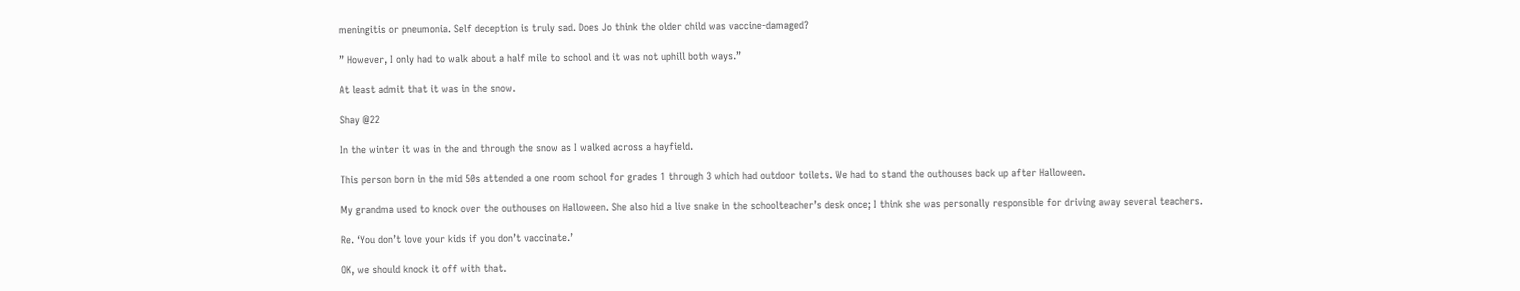meningitis or pneumonia. Self deception is truly sad. Does Jo think the older child was vaccine-damaged?

” However, I only had to walk about a half mile to school and it was not uphill both ways.”

At least admit that it was in the snow.

Shay @22

In the winter it was in the and through the snow as I walked across a hayfield.

This person born in the mid 50s attended a one room school for grades 1 through 3 which had outdoor toilets. We had to stand the outhouses back up after Halloween.

My grandma used to knock over the outhouses on Halloween. She also hid a live snake in the schoolteacher’s desk once; I think she was personally responsible for driving away several teachers.

Re. ‘You don’t love your kids if you don’t vaccinate.’

OK, we should knock it off with that.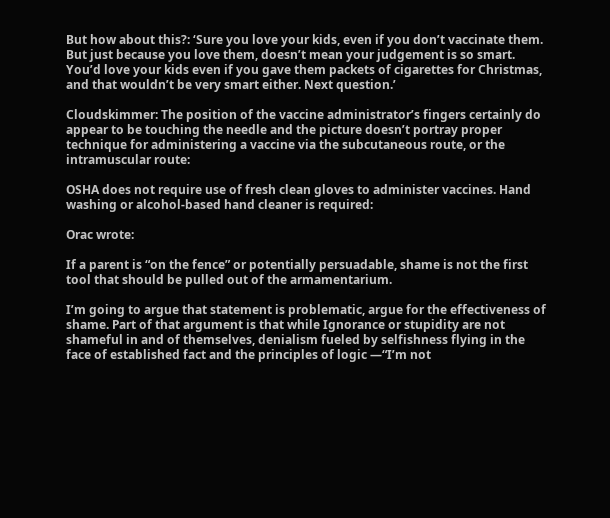But how about this?: ‘Sure you love your kids, even if you don’t vaccinate them. But just because you love them, doesn’t mean your judgement is so smart. You’d love your kids even if you gave them packets of cigarettes for Christmas, and that wouldn’t be very smart either. Next question.’

Cloudskimmer: The position of the vaccine administrator’s fingers certainly do appear to be touching the needle and the picture doesn’t portray proper technique for administering a vaccine via the subcutaneous route, or the intramuscular route:

OSHA does not require use of fresh clean gloves to administer vaccines. Hand washing or alcohol-based hand cleaner is required:

Orac wrote:

If a parent is “on the fence” or potentially persuadable, shame is not the first tool that should be pulled out of the armamentarium.

I’m going to argue that statement is problematic, argue for the effectiveness of shame. Part of that argument is that while Ignorance or stupidity are not shameful in and of themselves, denialism fueled by selfishness flying in the face of established fact and the principles of logic —“I’m not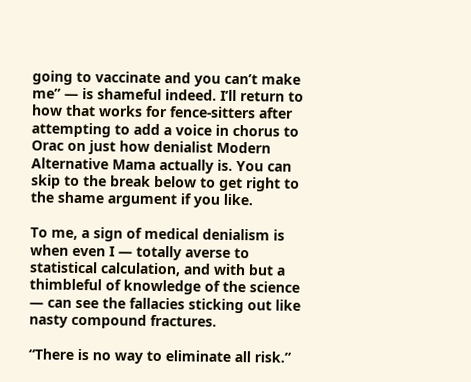going to vaccinate and you can’t make me” — is shameful indeed. I’ll return to how that works for fence-sitters after attempting to add a voice in chorus to Orac on just how denialist Modern Alternative Mama actually is. You can skip to the break below to get right to the shame argument if you like.

To me, a sign of medical denialism is when even I — totally averse to statistical calculation, and with but a thimbleful of knowledge of the science — can see the fallacies sticking out like nasty compound fractures.

“There is no way to eliminate all risk.”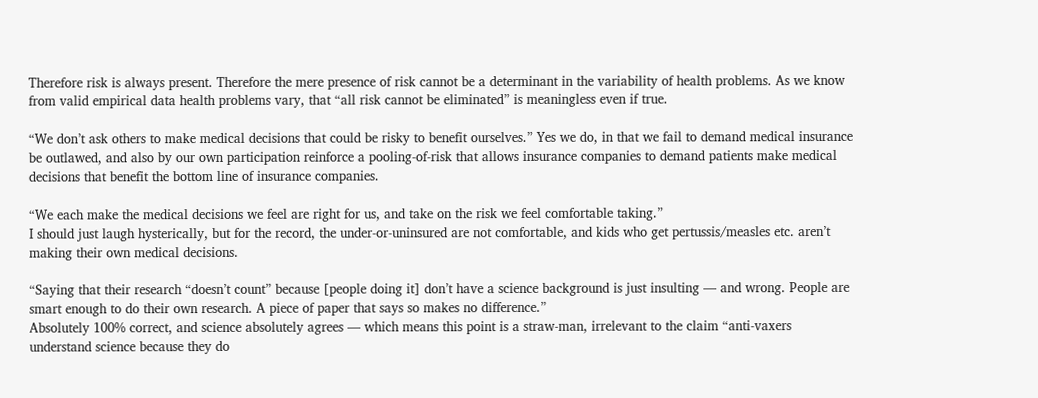Therefore risk is always present. Therefore the mere presence of risk cannot be a determinant in the variability of health problems. As we know from valid empirical data health problems vary, that “all risk cannot be eliminated” is meaningless even if true.

“We don’t ask others to make medical decisions that could be risky to benefit ourselves.” Yes we do, in that we fail to demand medical insurance be outlawed, and also by our own participation reinforce a pooling-of-risk that allows insurance companies to demand patients make medical decisions that benefit the bottom line of insurance companies.

“We each make the medical decisions we feel are right for us, and take on the risk we feel comfortable taking.”
I should just laugh hysterically, but for the record, the under-or-uninsured are not comfortable, and kids who get pertussis/measles etc. aren’t making their own medical decisions.

“Saying that their research “doesn’t count” because [people doing it] don’t have a science background is just insulting — and wrong. People are smart enough to do their own research. A piece of paper that says so makes no difference.”
Absolutely 100% correct, and science absolutely agrees — which means this point is a straw-man, irrelevant to the claim “anti-vaxers understand science because they do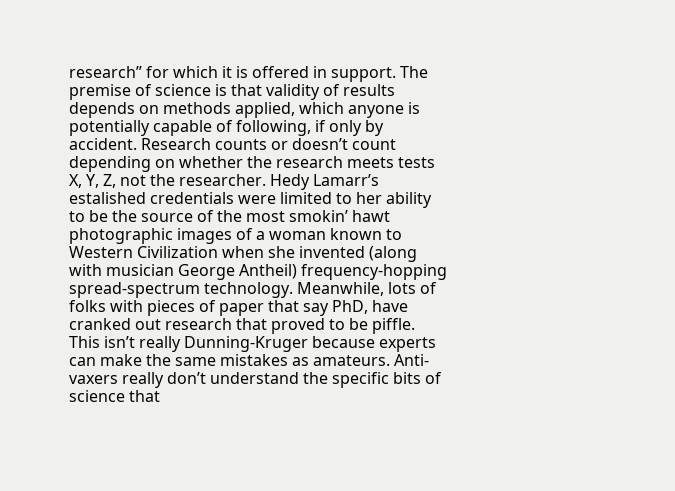research” for which it is offered in support. The premise of science is that validity of results depends on methods applied, which anyone is potentially capable of following, if only by accident. Research counts or doesn’t count depending on whether the research meets tests X, Y, Z, not the researcher. Hedy Lamarr’s estalished credentials were limited to her ability to be the source of the most smokin’ hawt photographic images of a woman known to Western Civilization when she invented (along with musician George Antheil) frequency-hopping spread-spectrum technology. Meanwhile, lots of folks with pieces of paper that say PhD, have cranked out research that proved to be piffle. This isn’t really Dunning-Kruger because experts can make the same mistakes as amateurs. Anti-vaxers really don’t understand the specific bits of science that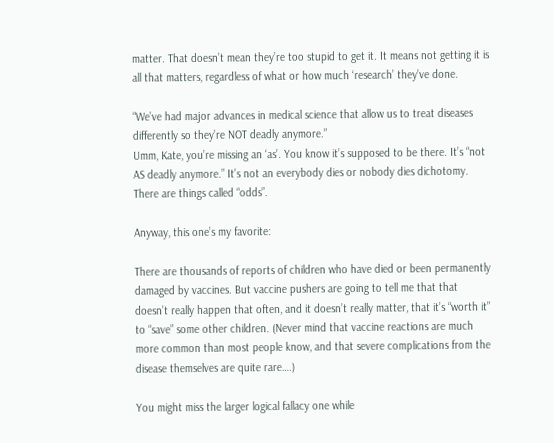matter. That doesn’t mean they’re too stupid to get it. It means not getting it is all that matters, regardless of what or how much ‘research’ they’ve done.

“We’ve had major advances in medical science that allow us to treat diseases differently so they’re NOT deadly anymore.”
Umm, Kate, you’re missing an ‘as’. You know it’s supposed to be there. It’s “not AS deadly anymore.” It’s not an everybody dies or nobody dies dichotomy. There are things called “odds”.

Anyway, this one’s my favorite:

There are thousands of reports of children who have died or been permanently damaged by vaccines. But vaccine pushers are going to tell me that that doesn’t really happen that often, and it doesn’t really matter, that it’s “worth it” to “save” some other children. (Never mind that vaccine reactions are much more common than most people know, and that severe complications from the disease themselves are quite rare….)

You might miss the larger logical fallacy one while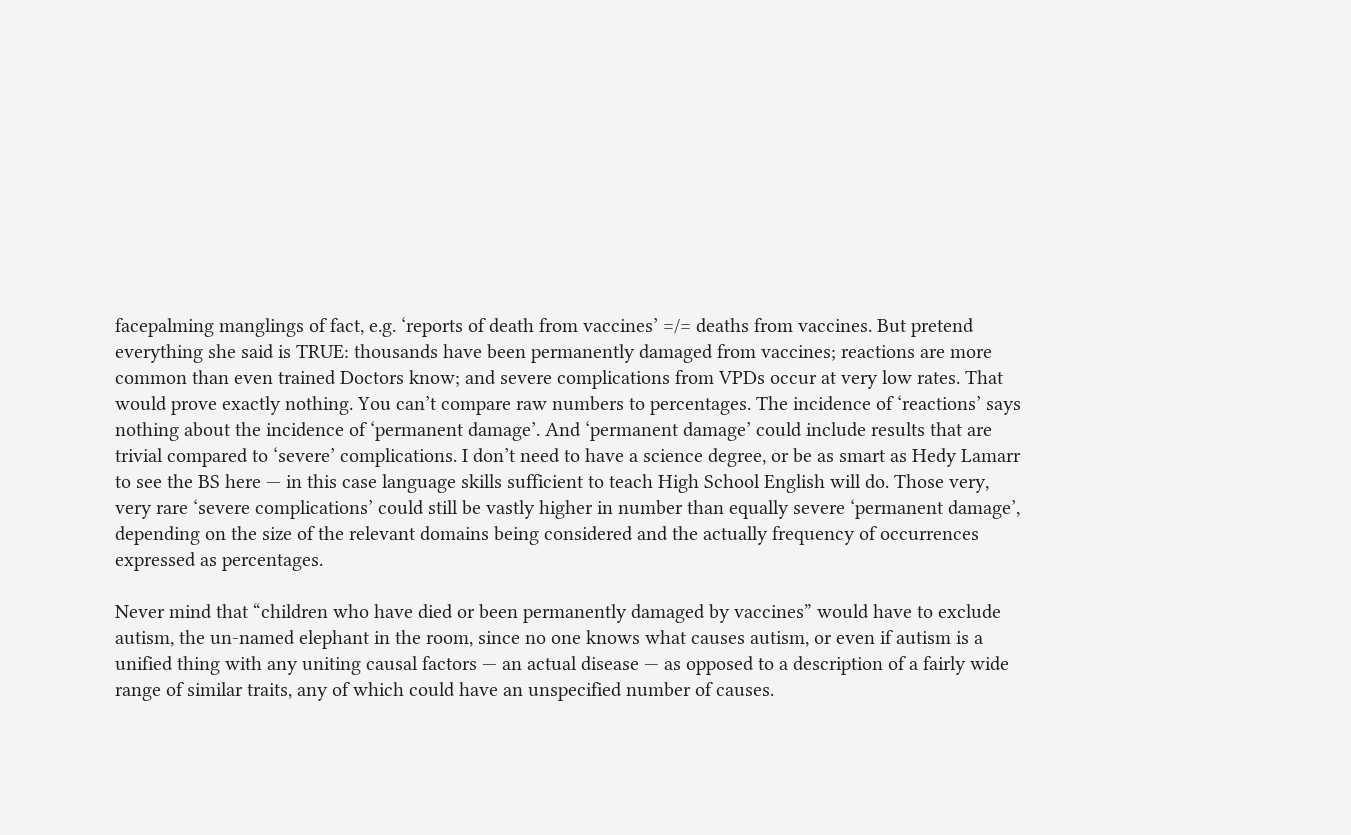facepalming manglings of fact, e.g. ‘reports of death from vaccines’ =/= deaths from vaccines. But pretend everything she said is TRUE: thousands have been permanently damaged from vaccines; reactions are more common than even trained Doctors know; and severe complications from VPDs occur at very low rates. That would prove exactly nothing. You can’t compare raw numbers to percentages. The incidence of ‘reactions’ says nothing about the incidence of ‘permanent damage’. And ‘permanent damage’ could include results that are trivial compared to ‘severe’ complications. I don’t need to have a science degree, or be as smart as Hedy Lamarr to see the BS here — in this case language skills sufficient to teach High School English will do. Those very, very rare ‘severe complications’ could still be vastly higher in number than equally severe ‘permanent damage’, depending on the size of the relevant domains being considered and the actually frequency of occurrences expressed as percentages.

Never mind that “children who have died or been permanently damaged by vaccines” would have to exclude autism, the un-named elephant in the room, since no one knows what causes autism, or even if autism is a unified thing with any uniting causal factors — an actual disease — as opposed to a description of a fairly wide range of similar traits, any of which could have an unspecified number of causes.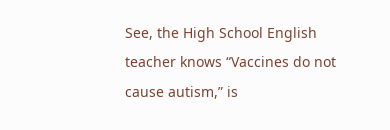See, the High School English teacher knows “Vaccines do not cause autism,” is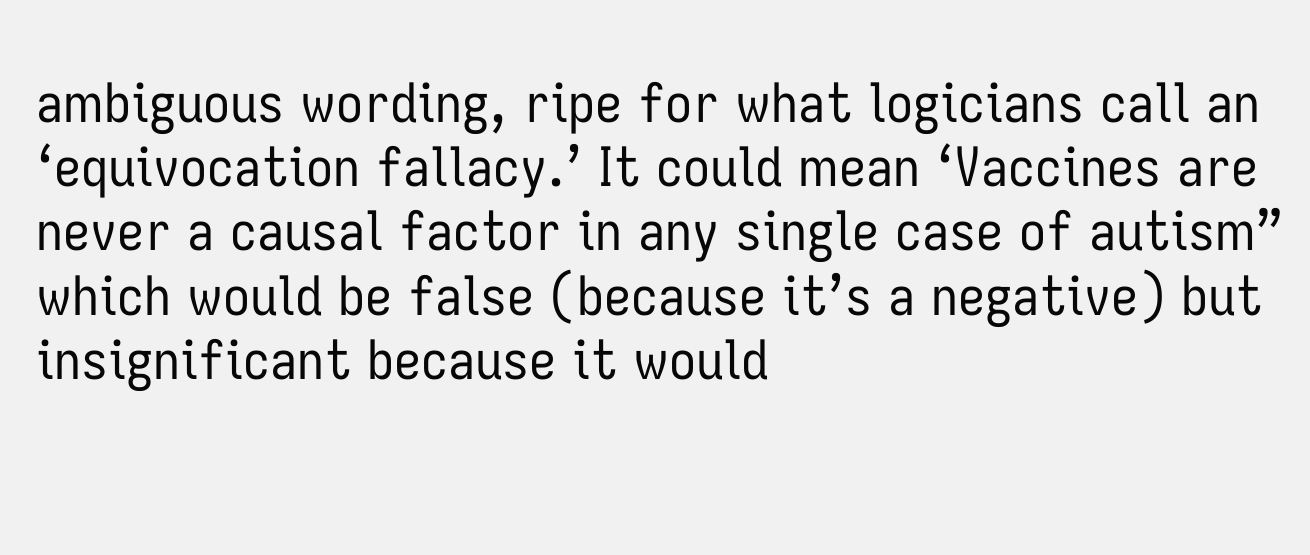ambiguous wording, ripe for what logicians call an ‘equivocation fallacy.’ It could mean ‘Vaccines are never a causal factor in any single case of autism” which would be false (because it’s a negative) but insignificant because it would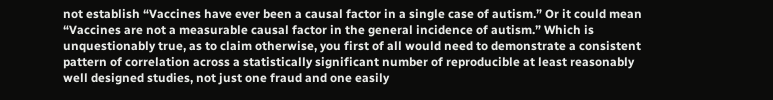not establish “Vaccines have ever been a causal factor in a single case of autism.” Or it could mean “Vaccines are not a measurable causal factor in the general incidence of autism.” Which is unquestionably true, as to claim otherwise, you first of all would need to demonstrate a consistent pattern of correlation across a statistically significant number of reproducible at least reasonably well designed studies, not just one fraud and one easily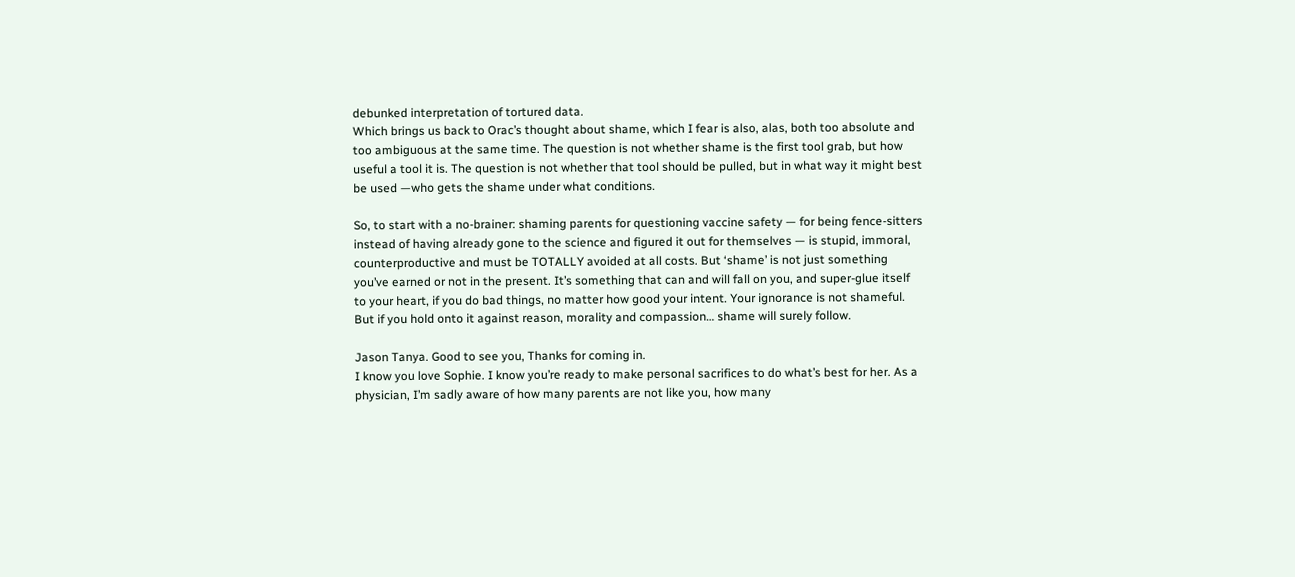debunked interpretation of tortured data.
Which brings us back to Orac’s thought about shame, which I fear is also, alas, both too absolute and too ambiguous at the same time. The question is not whether shame is the first tool grab, but how useful a tool it is. The question is not whether that tool should be pulled, but in what way it might best be used —who gets the shame under what conditions.

So, to start with a no-brainer: shaming parents for questioning vaccine safety — for being fence-sitters instead of having already gone to the science and figured it out for themselves — is stupid, immoral, counterproductive and must be TOTALLY avoided at all costs. But ‘shame’ is not just something you’ve earned or not in the present. It’s something that can and will fall on you, and super-glue itself to your heart, if you do bad things, no matter how good your intent. Your ignorance is not shameful. But if you hold onto it against reason, morality and compassion… shame will surely follow.

Jason Tanya. Good to see you, Thanks for coming in.
I know you love Sophie. I know you’re ready to make personal sacrifices to do what’s best for her. As a physician, I’m sadly aware of how many parents are not like you, how many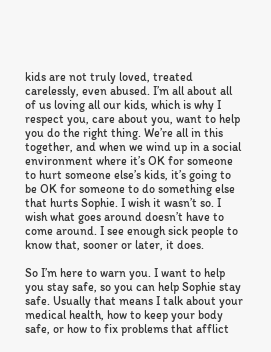kids are not truly loved, treated carelessly, even abused. I’m all about all of us loving all our kids, which is why I respect you, care about you, want to help you do the right thing. We’re all in this together, and when we wind up in a social environment where it’s OK for someone to hurt someone else’s kids, it’s going to be OK for someone to do something else that hurts Sophie. I wish it wasn’t so. I wish what goes around doesn’t have to come around. I see enough sick people to know that, sooner or later, it does.

So I’m here to warn you. I want to help you stay safe, so you can help Sophie stay safe. Usually that means I talk about your medical health, how to keep your body safe, or how to fix problems that afflict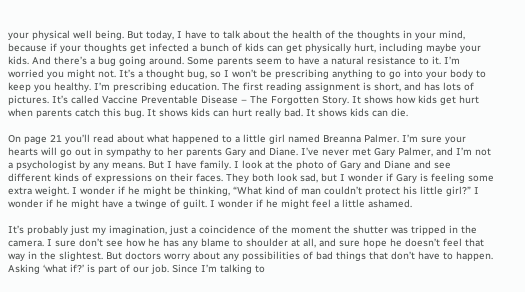your physical well being. But today, I have to talk about the health of the thoughts in your mind, because if your thoughts get infected a bunch of kids can get physically hurt, including maybe your kids. And there’s a bug going around. Some parents seem to have a natural resistance to it. I’m worried you might not. It’s a thought bug, so I won’t be prescribing anything to go into your body to keep you healthy. I’m prescribing education. The first reading assignment is short, and has lots of pictures. It’s called Vaccine Preventable Disease – The Forgotten Story. It shows how kids get hurt when parents catch this bug. It shows kids can hurt really bad. It shows kids can die.

On page 21 you’ll read about what happened to a little girl named Breanna Palmer. I’m sure your hearts will go out in sympathy to her parents Gary and Diane. I’ve never met Gary Palmer, and I’m not a psychologist by any means. But I have family. I look at the photo of Gary and Diane and see different kinds of expressions on their faces. They both look sad, but I wonder if Gary is feeling some extra weight. I wonder if he might be thinking, “What kind of man couldn’t protect his little girl?” I wonder if he might have a twinge of guilt. I wonder if he might feel a little ashamed.

It’s probably just my imagination, just a coincidence of the moment the shutter was tripped in the camera. I sure don’t see how he has any blame to shoulder at all, and sure hope he doesn’t feel that way in the slightest. But doctors worry about any possibilities of bad things that don’t have to happen. Asking ‘what if?’ is part of our job. Since I’m talking to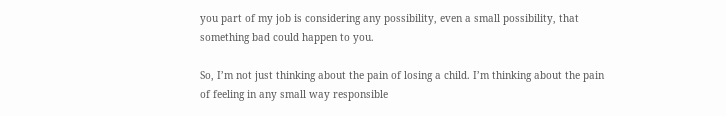you part of my job is considering any possibility, even a small possibility, that something bad could happen to you.

So, I’m not just thinking about the pain of losing a child. I’m thinking about the pain of feeling in any small way responsible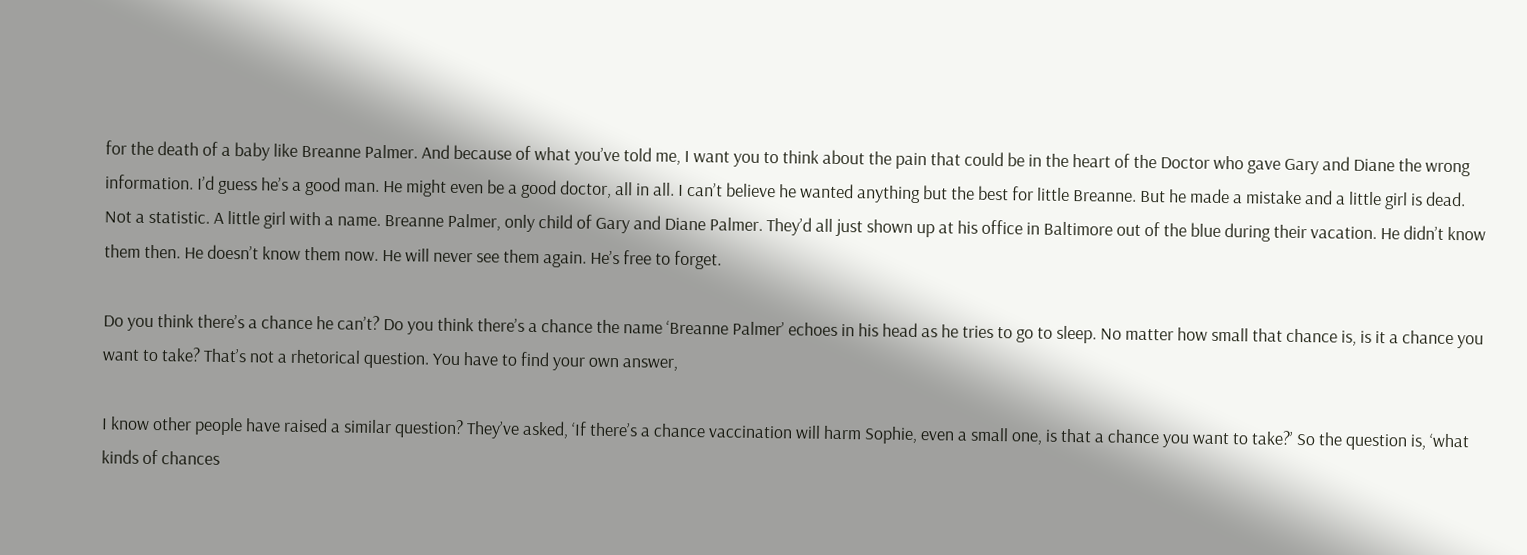for the death of a baby like Breanne Palmer. And because of what you’ve told me, I want you to think about the pain that could be in the heart of the Doctor who gave Gary and Diane the wrong information. I’d guess he’s a good man. He might even be a good doctor, all in all. I can’t believe he wanted anything but the best for little Breanne. But he made a mistake and a little girl is dead. Not a statistic. A little girl with a name. Breanne Palmer, only child of Gary and Diane Palmer. They’d all just shown up at his office in Baltimore out of the blue during their vacation. He didn’t know them then. He doesn’t know them now. He will never see them again. He’s free to forget.

Do you think there’s a chance he can’t? Do you think there’s a chance the name ‘Breanne Palmer’ echoes in his head as he tries to go to sleep. No matter how small that chance is, is it a chance you want to take? That’s not a rhetorical question. You have to find your own answer,

I know other people have raised a similar question? They’ve asked, ‘If there’s a chance vaccination will harm Sophie, even a small one, is that a chance you want to take?’ So the question is, ‘what kinds of chances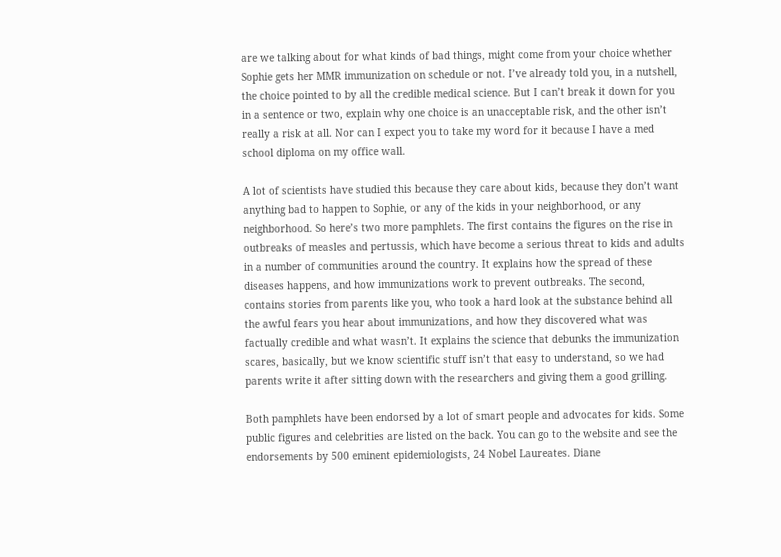are we talking about for what kinds of bad things, might come from your choice whether Sophie gets her MMR immunization on schedule or not. I’ve already told you, in a nutshell, the choice pointed to by all the credible medical science. But I can’t break it down for you in a sentence or two, explain why one choice is an unacceptable risk, and the other isn’t really a risk at all. Nor can I expect you to take my word for it because I have a med school diploma on my office wall.

A lot of scientists have studied this because they care about kids, because they don’t want anything bad to happen to Sophie, or any of the kids in your neighborhood, or any neighborhood. So here’s two more pamphlets. The first contains the figures on the rise in outbreaks of measles and pertussis, which have become a serious threat to kids and adults in a number of communities around the country. It explains how the spread of these diseases happens, and how immunizations work to prevent outbreaks. The second, contains stories from parents like you, who took a hard look at the substance behind all the awful fears you hear about immunizations, and how they discovered what was factually credible and what wasn’t. It explains the science that debunks the immunization scares, basically, but we know scientific stuff isn’t that easy to understand, so we had parents write it after sitting down with the researchers and giving them a good grilling.

Both pamphlets have been endorsed by a lot of smart people and advocates for kids. Some public figures and celebrities are listed on the back. You can go to the website and see the endorsements by 500 eminent epidemiologists, 24 Nobel Laureates. Diane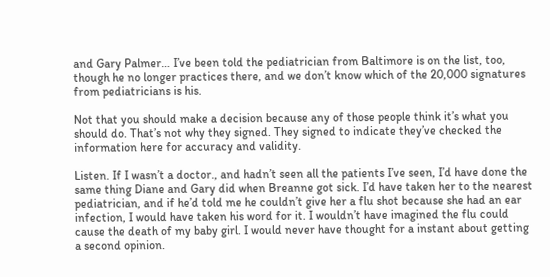and Gary Palmer… I’ve been told the pediatrician from Baltimore is on the list, too, though he no longer practices there, and we don’t know which of the 20,000 signatures from pediatricians is his.

Not that you should make a decision because any of those people think it’s what you should do. That’s not why they signed. They signed to indicate they’ve checked the information here for accuracy and validity.

Listen. If I wasn’t a doctor., and hadn’t seen all the patients I’ve seen, I’d have done the same thing Diane and Gary did when Breanne got sick. I’d have taken her to the nearest pediatrician, and if he’d told me he couldn’t give her a flu shot because she had an ear infection, I would have taken his word for it. I wouldn’t have imagined the flu could cause the death of my baby girl. I would never have thought for a instant about getting a second opinion.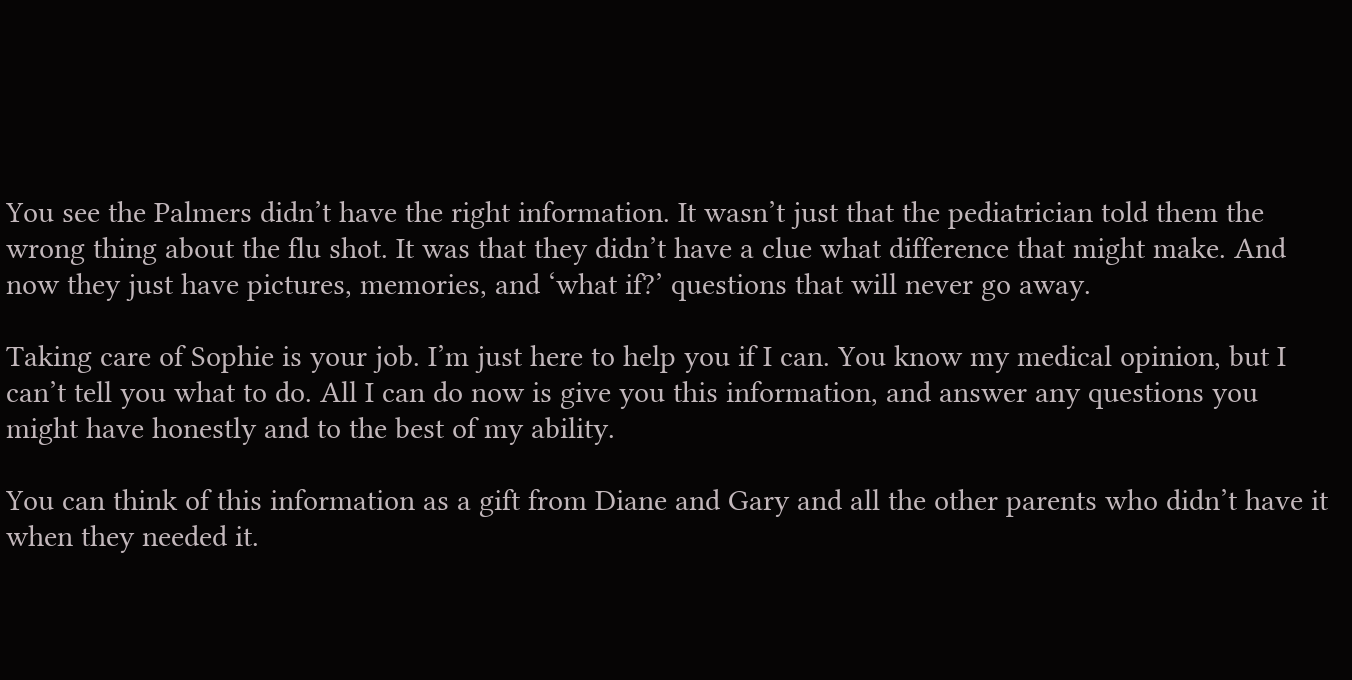You see the Palmers didn’t have the right information. It wasn’t just that the pediatrician told them the wrong thing about the flu shot. It was that they didn’t have a clue what difference that might make. And now they just have pictures, memories, and ‘what if?’ questions that will never go away.

Taking care of Sophie is your job. I’m just here to help you if I can. You know my medical opinion, but I can’t tell you what to do. All I can do now is give you this information, and answer any questions you might have honestly and to the best of my ability.

You can think of this information as a gift from Diane and Gary and all the other parents who didn’t have it when they needed it.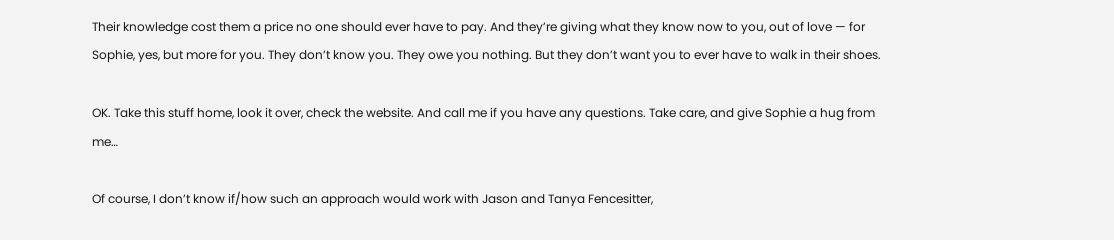Their knowledge cost them a price no one should ever have to pay. And they’re giving what they know now to you, out of love — for Sophie, yes, but more for you. They don’t know you. They owe you nothing. But they don’t want you to ever have to walk in their shoes.

OK. Take this stuff home, look it over, check the website. And call me if you have any questions. Take care, and give Sophie a hug from me…

Of course, I don’t know if/how such an approach would work with Jason and Tanya Fencesitter,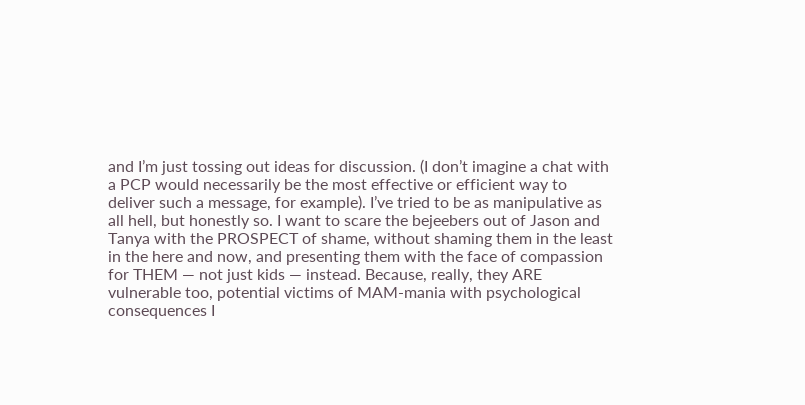and I’m just tossing out ideas for discussion. (I don’t imagine a chat with a PCP would necessarily be the most effective or efficient way to deliver such a message, for example). I’ve tried to be as manipulative as all hell, but honestly so. I want to scare the bejeebers out of Jason and Tanya with the PROSPECT of shame, without shaming them in the least in the here and now, and presenting them with the face of compassion for THEM — not just kids — instead. Because, really, they ARE vulnerable too, potential victims of MAM-mania with psychological consequences I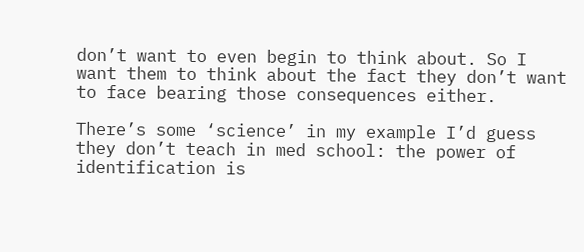don’t want to even begin to think about. So I want them to think about the fact they don’t want to face bearing those consequences either.

There’s some ‘science’ in my example I’d guess they don’t teach in med school: the power of identification is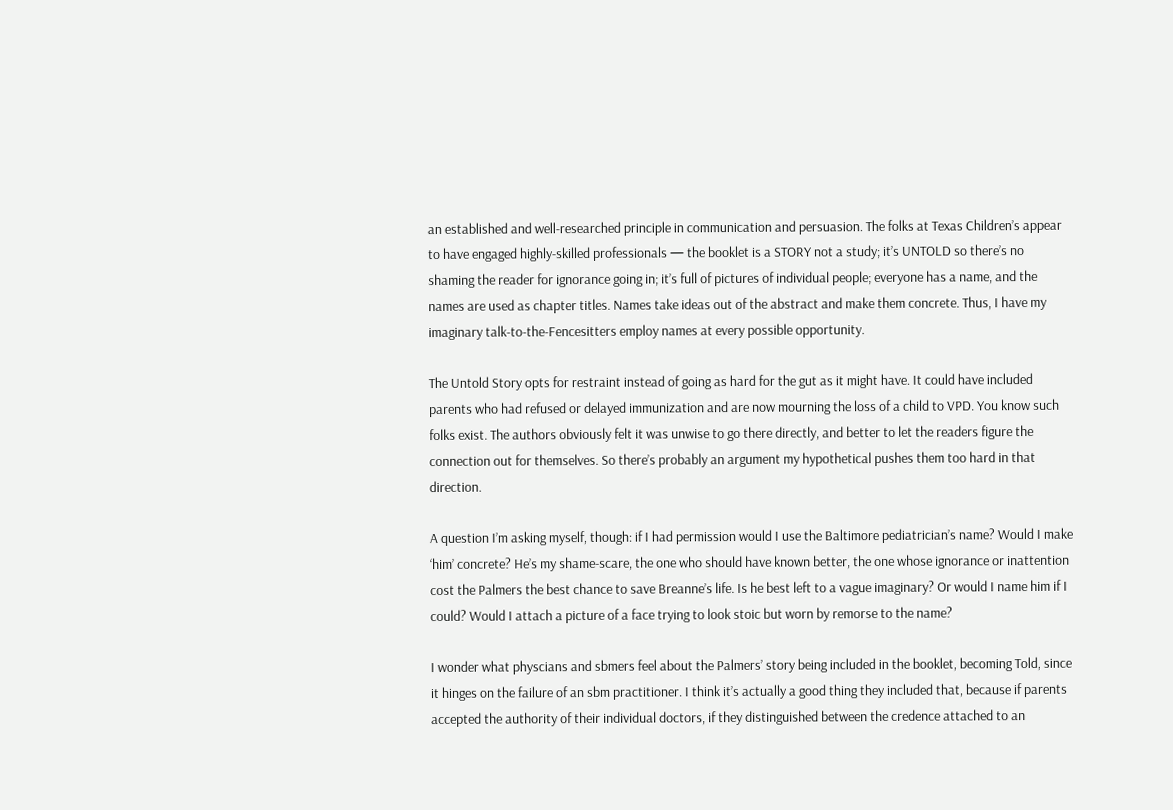an established and well-researched principle in communication and persuasion. The folks at Texas Children’s appear to have engaged highly-skilled professionals — the booklet is a STORY not a study; it’s UNTOLD so there’s no shaming the reader for ignorance going in; it’s full of pictures of individual people; everyone has a name, and the names are used as chapter titles. Names take ideas out of the abstract and make them concrete. Thus, I have my imaginary talk-to-the-Fencesitters employ names at every possible opportunity.

The Untold Story opts for restraint instead of going as hard for the gut as it might have. It could have included parents who had refused or delayed immunization and are now mourning the loss of a child to VPD. You know such folks exist. The authors obviously felt it was unwise to go there directly, and better to let the readers figure the connection out for themselves. So there’s probably an argument my hypothetical pushes them too hard in that direction.

A question I’m asking myself, though: if I had permission would I use the Baltimore pediatrician’s name? Would I make ‘him’ concrete? He’s my shame-scare, the one who should have known better, the one whose ignorance or inattention cost the Palmers the best chance to save Breanne’s life. Is he best left to a vague imaginary? Or would I name him if I could? Would I attach a picture of a face trying to look stoic but worn by remorse to the name?

I wonder what physcians and sbmers feel about the Palmers’ story being included in the booklet, becoming Told, since it hinges on the failure of an sbm practitioner. I think it’s actually a good thing they included that, because if parents accepted the authority of their individual doctors, if they distinguished between the credence attached to an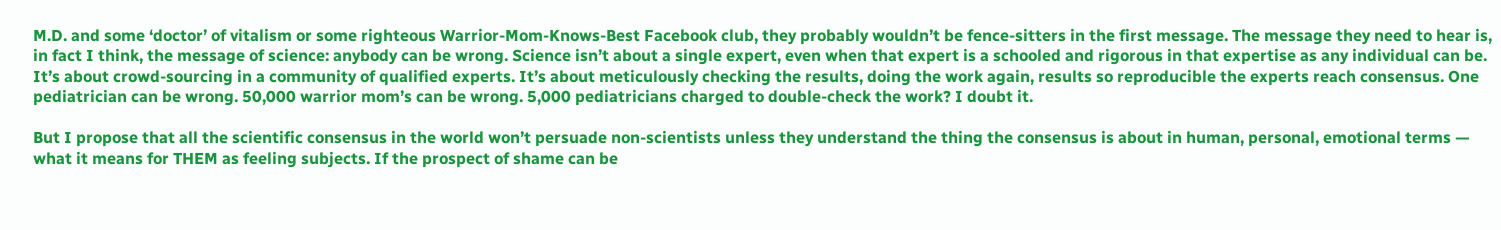M.D. and some ‘doctor’ of vitalism or some righteous Warrior-Mom-Knows-Best Facebook club, they probably wouldn’t be fence-sitters in the first message. The message they need to hear is, in fact I think, the message of science: anybody can be wrong. Science isn’t about a single expert, even when that expert is a schooled and rigorous in that expertise as any individual can be. It’s about crowd-sourcing in a community of qualified experts. It’s about meticulously checking the results, doing the work again, results so reproducible the experts reach consensus. One pediatrician can be wrong. 50,000 warrior mom’s can be wrong. 5,000 pediatricians charged to double-check the work? I doubt it.

But I propose that all the scientific consensus in the world won’t persuade non-scientists unless they understand the thing the consensus is about in human, personal, emotional terms — what it means for THEM as feeling subjects. If the prospect of shame can be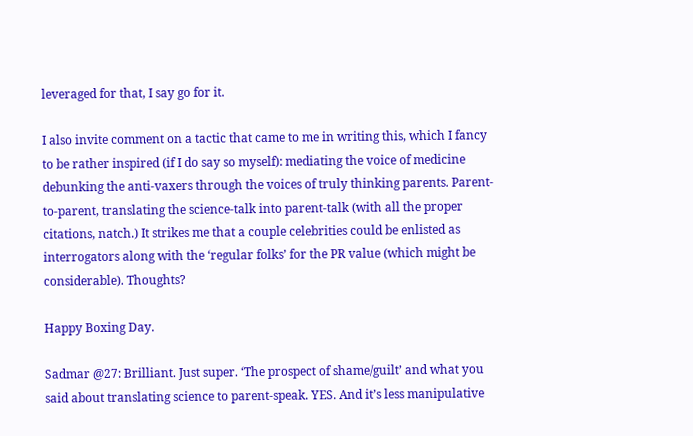leveraged for that, I say go for it.

I also invite comment on a tactic that came to me in writing this, which I fancy to be rather inspired (if I do say so myself): mediating the voice of medicine debunking the anti-vaxers through the voices of truly thinking parents. Parent-to-parent, translating the science-talk into parent-talk (with all the proper citations, natch.) It strikes me that a couple celebrities could be enlisted as interrogators along with the ‘regular folks’ for the PR value (which might be considerable). Thoughts?

Happy Boxing Day.

Sadmar @27: Brilliant. Just super. ‘The prospect of shame/guilt’ and what you said about translating science to parent-speak. YES. And it’s less manipulative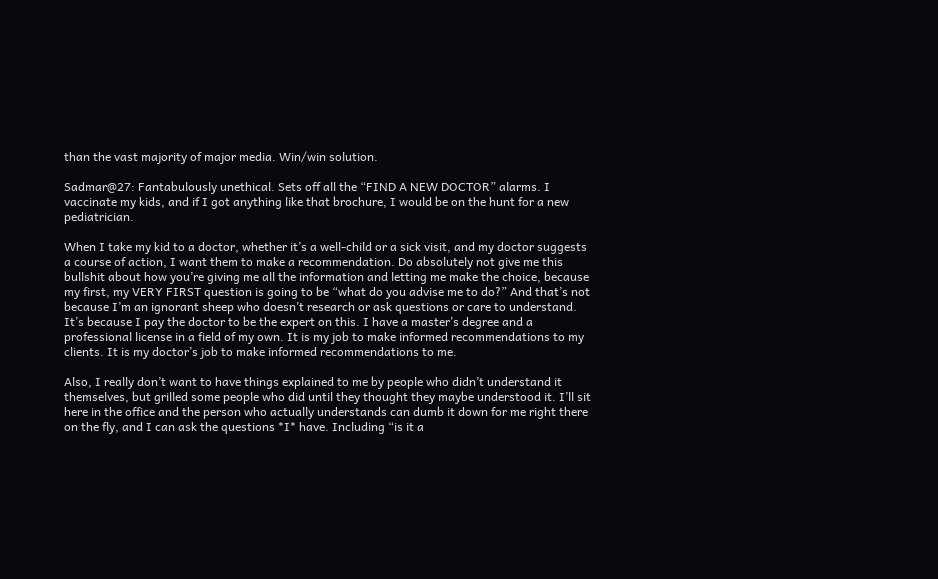than the vast majority of major media. Win/win solution.

Sadmar@27: Fantabulously unethical. Sets off all the “FIND A NEW DOCTOR” alarms. I vaccinate my kids, and if I got anything like that brochure, I would be on the hunt for a new pediatrician.

When I take my kid to a doctor, whether it’s a well-child or a sick visit, and my doctor suggests a course of action, I want them to make a recommendation. Do absolutely not give me this bullshit about how you’re giving me all the information and letting me make the choice, because my first, my VERY FIRST question is going to be “what do you advise me to do?” And that’s not because I’m an ignorant sheep who doesn’t research or ask questions or care to understand. It’s because I pay the doctor to be the expert on this. I have a master’s degree and a professional license in a field of my own. It is my job to make informed recommendations to my clients. It is my doctor’s job to make informed recommendations to me.

Also, I really don’t want to have things explained to me by people who didn’t understand it themselves, but grilled some people who did until they thought they maybe understood it. I’ll sit here in the office and the person who actually understands can dumb it down for me right there on the fly, and I can ask the questions *I* have. Including “is it a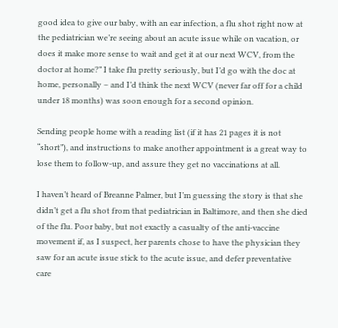good idea to give our baby, with an ear infection, a flu shot right now at the pediatrician we’re seeing about an acute issue while on vacation, or does it make more sense to wait and get it at our next WCV, from the doctor at home?” I take flu pretty seriously, but I’d go with the doc at home, personally – and I’d think the next WCV (never far off for a child under 18 months) was soon enough for a second opinion.

Sending people home with a reading list (if it has 21 pages it is not “short”), and instructions to make another appointment is a great way to lose them to follow-up, and assure they get no vaccinations at all.

I haven’t heard of Breanne Palmer, but I’m guessing the story is that she didn’t get a flu shot from that pediatrician in Baltimore, and then she died of the flu. Poor baby, but not exactly a casualty of the anti-vaccine movement if, as I suspect, her parents chose to have the physician they saw for an acute issue stick to the acute issue, and defer preventative care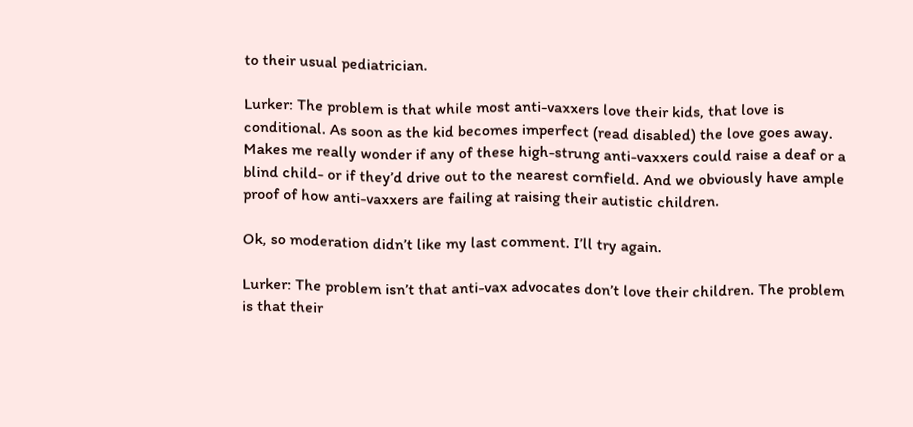to their usual pediatrician.

Lurker: The problem is that while most anti-vaxxers love their kids, that love is conditional. As soon as the kid becomes imperfect (read disabled) the love goes away. Makes me really wonder if any of these high-strung anti-vaxxers could raise a deaf or a blind child- or if they’d drive out to the nearest cornfield. And we obviously have ample proof of how anti-vaxxers are failing at raising their autistic children.

Ok, so moderation didn’t like my last comment. I’ll try again.

Lurker: The problem isn’t that anti-vax advocates don’t love their children. The problem is that their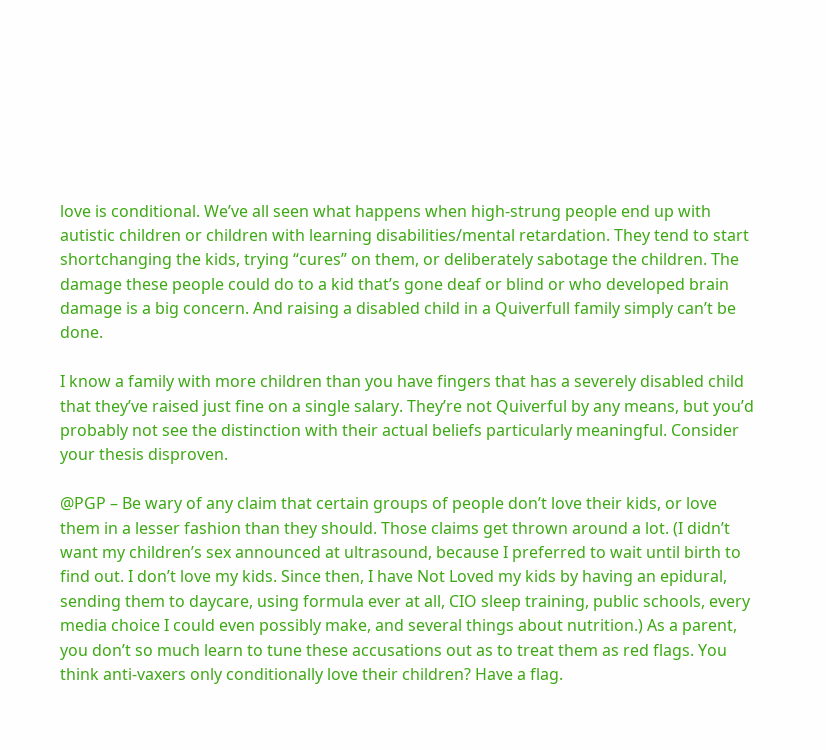love is conditional. We’ve all seen what happens when high-strung people end up with autistic children or children with learning disabilities/mental retardation. They tend to start shortchanging the kids, trying “cures” on them, or deliberately sabotage the children. The damage these people could do to a kid that’s gone deaf or blind or who developed brain damage is a big concern. And raising a disabled child in a Quiverfull family simply can’t be done.

I know a family with more children than you have fingers that has a severely disabled child that they’ve raised just fine on a single salary. They’re not Quiverful by any means, but you’d probably not see the distinction with their actual beliefs particularly meaningful. Consider your thesis disproven.

@PGP – Be wary of any claim that certain groups of people don’t love their kids, or love them in a lesser fashion than they should. Those claims get thrown around a lot. (I didn’t want my children’s sex announced at ultrasound, because I preferred to wait until birth to find out. I don’t love my kids. Since then, I have Not Loved my kids by having an epidural, sending them to daycare, using formula ever at all, CIO sleep training, public schools, every media choice I could even possibly make, and several things about nutrition.) As a parent, you don’t so much learn to tune these accusations out as to treat them as red flags. You think anti-vaxers only conditionally love their children? Have a flag.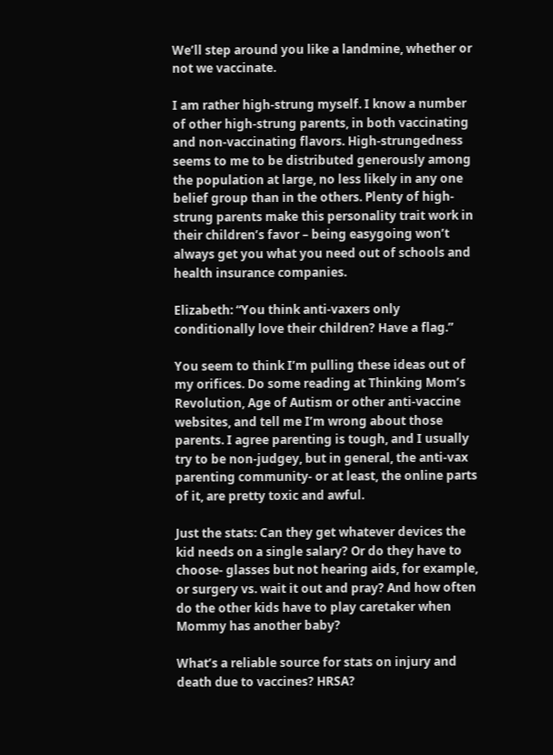We’ll step around you like a landmine, whether or not we vaccinate.

I am rather high-strung myself. I know a number of other high-strung parents, in both vaccinating and non-vaccinating flavors. High-strungedness seems to me to be distributed generously among the population at large, no less likely in any one belief group than in the others. Plenty of high-strung parents make this personality trait work in their children’s favor – being easygoing won’t always get you what you need out of schools and health insurance companies.

Elizabeth: “You think anti-vaxers only conditionally love their children? Have a flag.”

You seem to think I’m pulling these ideas out of my orifices. Do some reading at Thinking Mom’s Revolution, Age of Autism or other anti-vaccine websites, and tell me I’m wrong about those parents. I agree parenting is tough, and I usually try to be non-judgey, but in general, the anti-vax parenting community- or at least, the online parts of it, are pretty toxic and awful.

Just the stats: Can they get whatever devices the kid needs on a single salary? Or do they have to choose- glasses but not hearing aids, for example, or surgery vs. wait it out and pray? And how often do the other kids have to play caretaker when Mommy has another baby?

What’s a reliable source for stats on injury and death due to vaccines? HRSA?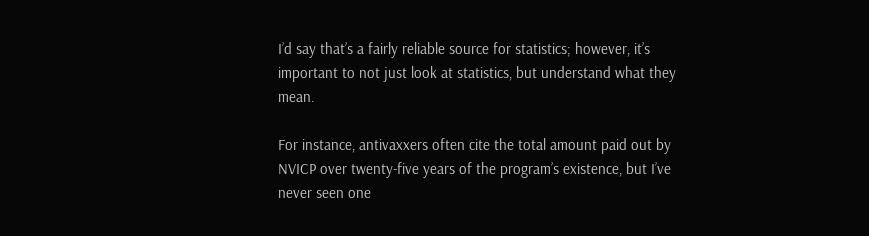I’d say that’s a fairly reliable source for statistics; however, it’s important to not just look at statistics, but understand what they mean.

For instance, antivaxxers often cite the total amount paid out by NVICP over twenty-five years of the program’s existence, but I’ve never seen one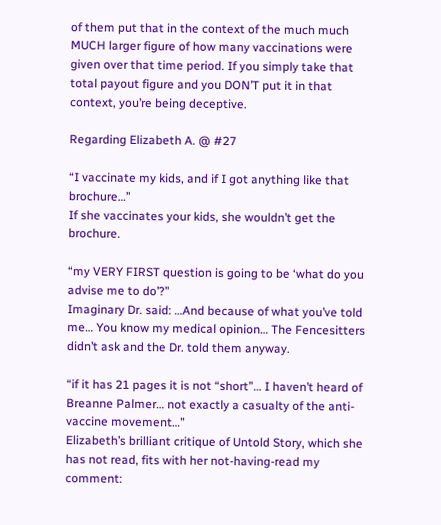of them put that in the context of the much much MUCH larger figure of how many vaccinations were given over that time period. If you simply take that total payout figure and you DON’T put it in that context, you’re being deceptive.

Regarding Elizabeth A. @ #27

“I vaccinate my kids, and if I got anything like that brochure…”
If she vaccinates your kids, she wouldn’t get the brochure.

“my VERY FIRST question is going to be ‘what do you advise me to do’?”
Imaginary Dr. said: …And because of what you’ve told me… You know my medical opinion… The Fencesitters didn’t ask and the Dr. told them anyway.

“if it has 21 pages it is not “short”… I haven’t heard of Breanne Palmer… not exactly a casualty of the anti-vaccine movement…”
Elizabeth’s brilliant critique of Untold Story, which she has not read, fits with her not-having-read my comment: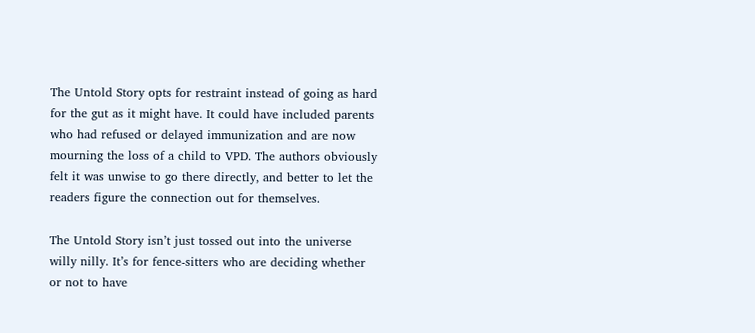The Untold Story opts for restraint instead of going as hard for the gut as it might have. It could have included parents who had refused or delayed immunization and are now mourning the loss of a child to VPD. The authors obviously felt it was unwise to go there directly, and better to let the readers figure the connection out for themselves.

The Untold Story isn’t just tossed out into the universe willy nilly. It’s for fence-sitters who are deciding whether or not to have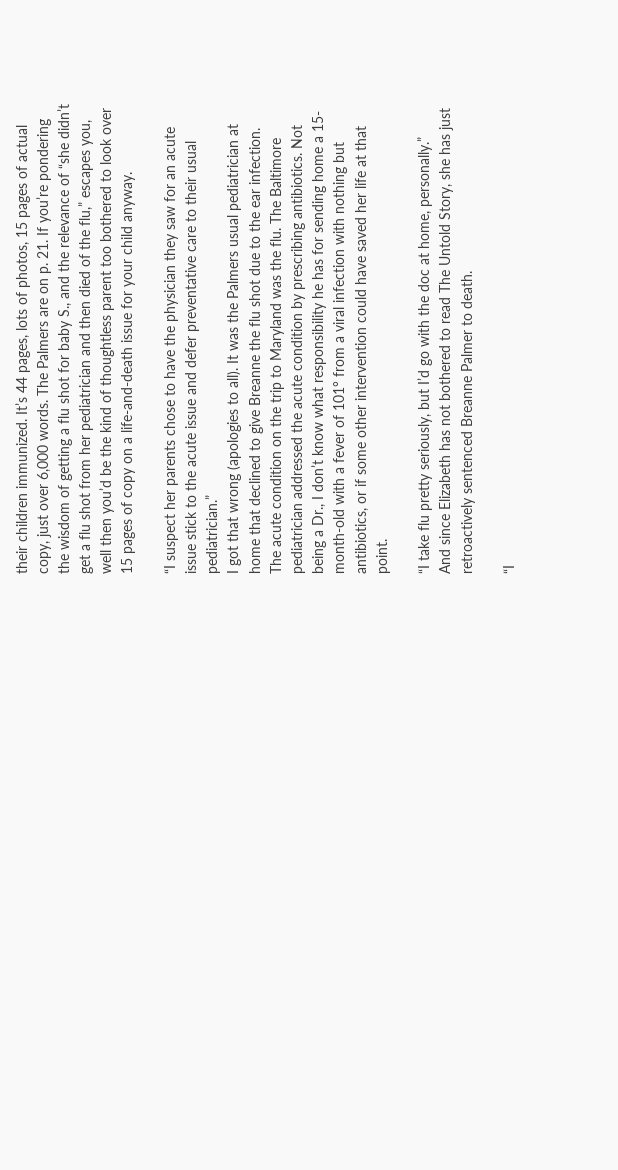their children immunized. It’s 44 pages, lots of photos, 15 pages of actual copy, just over 6,000 words. The Palmers are on p. 21. If you’re pondering the wisdom of getting a flu shot for baby S., and the relevance of “she didn’t get a flu shot from her pediatrician and then died of the flu,” escapes you, well then you’d be the kind of thoughtless parent too bothered to look over 15 pages of copy on a life-and-death issue for your child anyway.

“I suspect her parents chose to have the physician they saw for an acute issue stick to the acute issue and defer preventative care to their usual pediatrician.”
I got that wrong (apologies to all). It was the Palmers usual pediatrician at home that declined to give Breanne the flu shot due to the ear infection. The acute condition on the trip to Maryland was the flu. The Baltimore pediatrician addressed the acute condition by prescribing antibiotics. Not being a Dr., I don’t know what responsibility he has for sending home a 15-month-old with a fever of 101° from a viral infection with nothing but antibiotics, or if some other intervention could have saved her life at that point.

“I take flu pretty seriously, but I’d go with the doc at home, personally.”
And since Elizabeth has not bothered to read The Untold Story, she has just retroactively sentenced Breanne Palmer to death.

“I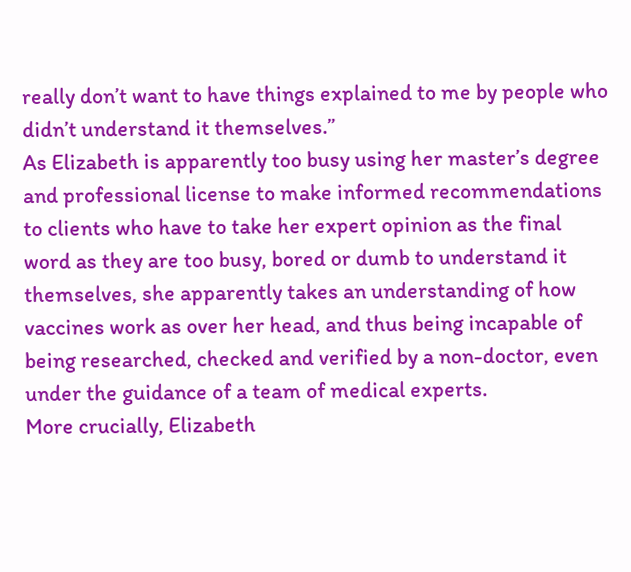really don’t want to have things explained to me by people who didn’t understand it themselves.”
As Elizabeth is apparently too busy using her master’s degree and professional license to make informed recommendations to clients who have to take her expert opinion as the final word as they are too busy, bored or dumb to understand it themselves, she apparently takes an understanding of how vaccines work as over her head, and thus being incapable of being researched, checked and verified by a non-doctor, even under the guidance of a team of medical experts.
More crucially, Elizabeth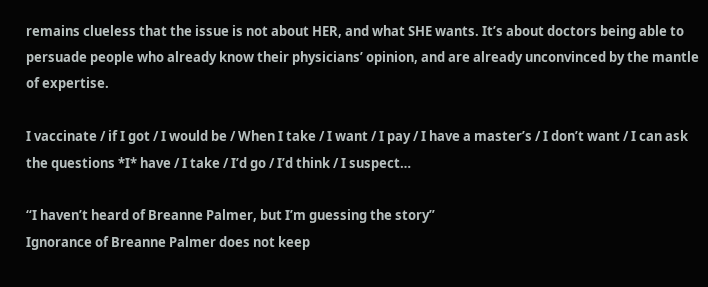remains clueless that the issue is not about HER, and what SHE wants. It’s about doctors being able to persuade people who already know their physicians’ opinion, and are already unconvinced by the mantle of expertise.

I vaccinate / if I got / I would be / When I take / I want / I pay / I have a master’s / I don’t want / I can ask the questions *I* have / I take / I’d go / I’d think / I suspect…

“I haven’t heard of Breanne Palmer, but I’m guessing the story”
Ignorance of Breanne Palmer does not keep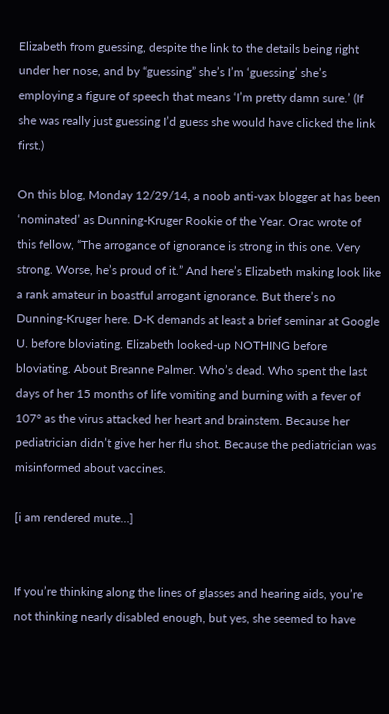Elizabeth from guessing, despite the link to the details being right under her nose, and by “guessing” she’s I’m ‘guessing’ she’s employing a figure of speech that means ‘I’m pretty damn sure.’ (If she was really just guessing I’d guess she would have clicked the link first.)

On this blog, Monday 12/29/14, a noob anti-vax blogger at has been ‘nominated’ as Dunning-Kruger Rookie of the Year. Orac wrote of this fellow, “The arrogance of ignorance is strong in this one. Very strong. Worse, he’s proud of it.” And here’s Elizabeth making look like a rank amateur in boastful arrogant ignorance. But there’s no Dunning-Kruger here. D-K demands at least a brief seminar at Google U. before bloviating. Elizabeth looked-up NOTHING before bloviating. About Breanne Palmer. Who’s dead. Who spent the last days of her 15 months of life vomiting and burning with a fever of 107° as the virus attacked her heart and brainstem. Because her pediatrician didn’t give her her flu shot. Because the pediatrician was misinformed about vaccines.

[i am rendered mute…]


If you’re thinking along the lines of glasses and hearing aids, you’re not thinking nearly disabled enough, but yes, she seemed to have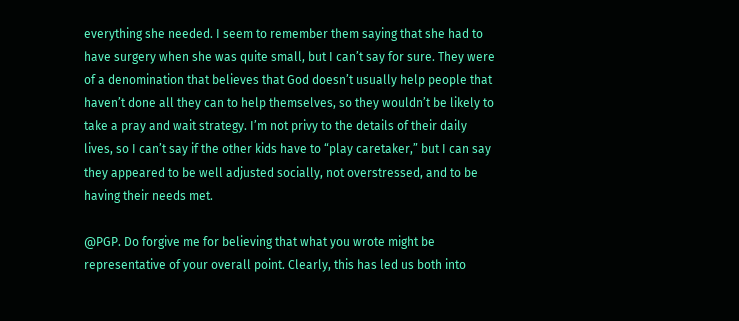everything she needed. I seem to remember them saying that she had to have surgery when she was quite small, but I can’t say for sure. They were of a denomination that believes that God doesn’t usually help people that haven’t done all they can to help themselves, so they wouldn’t be likely to take a pray and wait strategy. I’m not privy to the details of their daily lives, so I can’t say if the other kids have to “play caretaker,” but I can say they appeared to be well adjusted socially, not overstressed, and to be having their needs met.

@PGP. Do forgive me for believing that what you wrote might be representative of your overall point. Clearly, this has led us both into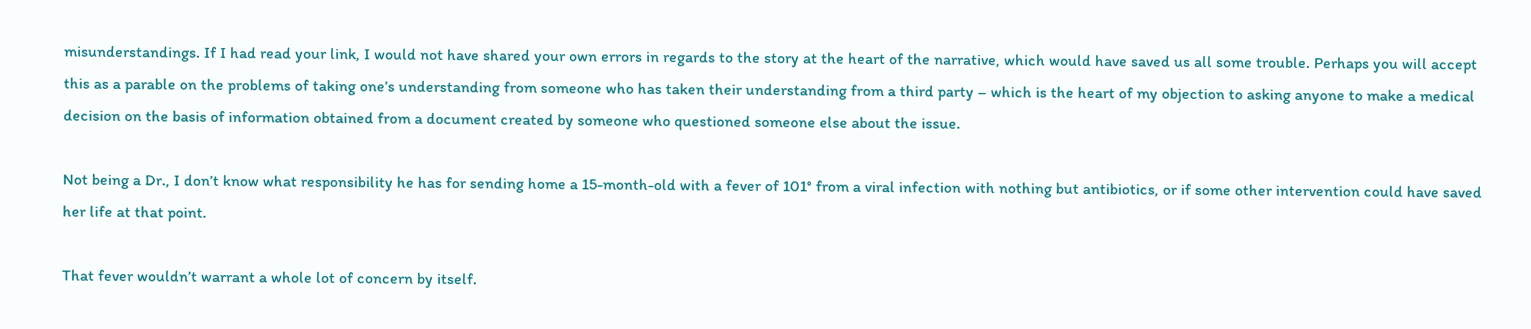misunderstandings. If I had read your link, I would not have shared your own errors in regards to the story at the heart of the narrative, which would have saved us all some trouble. Perhaps you will accept this as a parable on the problems of taking one’s understanding from someone who has taken their understanding from a third party – which is the heart of my objection to asking anyone to make a medical decision on the basis of information obtained from a document created by someone who questioned someone else about the issue.

Not being a Dr., I don’t know what responsibility he has for sending home a 15-month-old with a fever of 101° from a viral infection with nothing but antibiotics, or if some other intervention could have saved her life at that point.

That fever wouldn’t warrant a whole lot of concern by itself.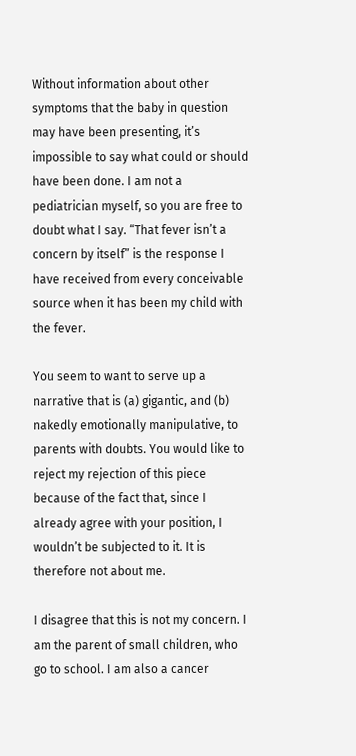Without information about other symptoms that the baby in question may have been presenting, it’s impossible to say what could or should have been done. I am not a pediatrician myself, so you are free to doubt what I say. “That fever isn’t a concern by itself” is the response I have received from every conceivable source when it has been my child with the fever.

You seem to want to serve up a narrative that is (a) gigantic, and (b) nakedly emotionally manipulative, to parents with doubts. You would like to reject my rejection of this piece because of the fact that, since I already agree with your position, I wouldn’t be subjected to it. It is therefore not about me.

I disagree that this is not my concern. I am the parent of small children, who go to school. I am also a cancer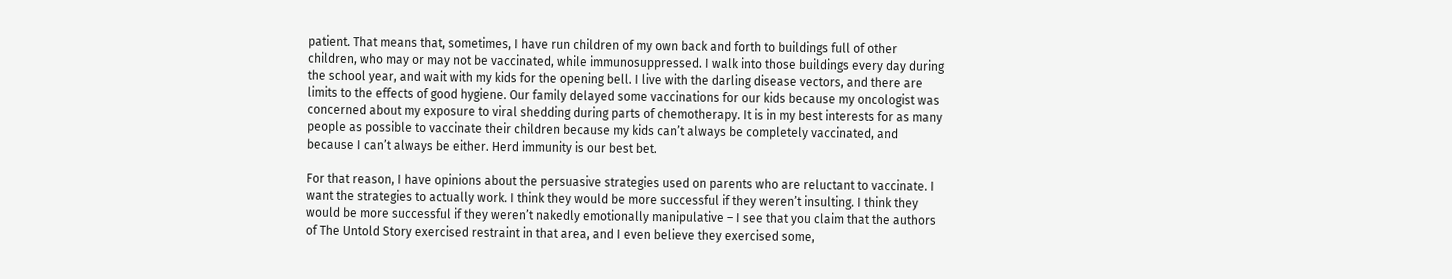patient. That means that, sometimes, I have run children of my own back and forth to buildings full of other children, who may or may not be vaccinated, while immunosuppressed. I walk into those buildings every day during the school year, and wait with my kids for the opening bell. I live with the darling disease vectors, and there are limits to the effects of good hygiene. Our family delayed some vaccinations for our kids because my oncologist was concerned about my exposure to viral shedding during parts of chemotherapy. It is in my best interests for as many people as possible to vaccinate their children because my kids can’t always be completely vaccinated, and because I can’t always be either. Herd immunity is our best bet.

For that reason, I have opinions about the persuasive strategies used on parents who are reluctant to vaccinate. I want the strategies to actually work. I think they would be more successful if they weren’t insulting. I think they would be more successful if they weren’t nakedly emotionally manipulative – I see that you claim that the authors of The Untold Story exercised restraint in that area, and I even believe they exercised some,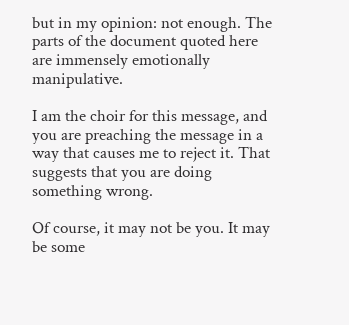but in my opinion: not enough. The parts of the document quoted here are immensely emotionally manipulative.

I am the choir for this message, and you are preaching the message in a way that causes me to reject it. That suggests that you are doing something wrong.

Of course, it may not be you. It may be some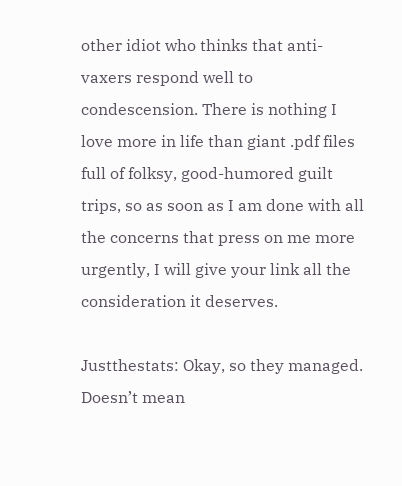other idiot who thinks that anti-vaxers respond well to condescension. There is nothing I love more in life than giant .pdf files full of folksy, good-humored guilt trips, so as soon as I am done with all the concerns that press on me more urgently, I will give your link all the consideration it deserves.

Justthestats: Okay, so they managed. Doesn’t mean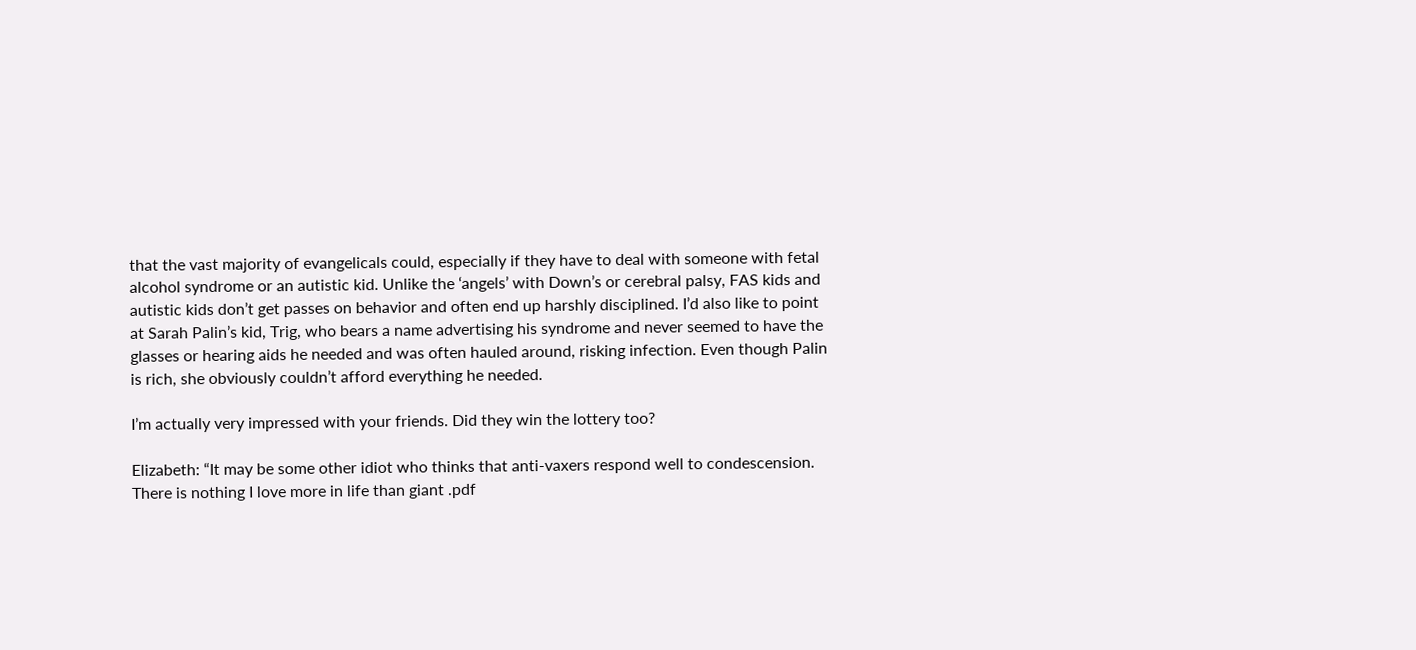that the vast majority of evangelicals could, especially if they have to deal with someone with fetal alcohol syndrome or an autistic kid. Unlike the ‘angels’ with Down’s or cerebral palsy, FAS kids and autistic kids don’t get passes on behavior and often end up harshly disciplined. I’d also like to point at Sarah Palin’s kid, Trig, who bears a name advertising his syndrome and never seemed to have the glasses or hearing aids he needed and was often hauled around, risking infection. Even though Palin is rich, she obviously couldn’t afford everything he needed.

I’m actually very impressed with your friends. Did they win the lottery too?

Elizabeth: “It may be some other idiot who thinks that anti-vaxers respond well to condescension. There is nothing I love more in life than giant .pdf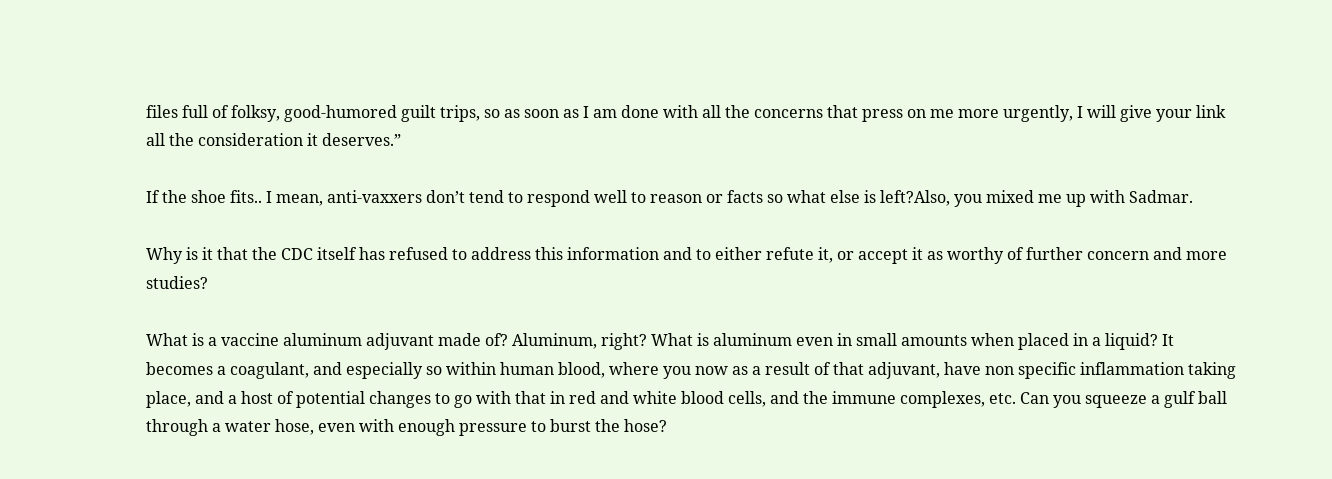files full of folksy, good-humored guilt trips, so as soon as I am done with all the concerns that press on me more urgently, I will give your link all the consideration it deserves.”

If the shoe fits.. I mean, anti-vaxxers don’t tend to respond well to reason or facts so what else is left?Also, you mixed me up with Sadmar.

Why is it that the CDC itself has refused to address this information and to either refute it, or accept it as worthy of further concern and more studies?

What is a vaccine aluminum adjuvant made of? Aluminum, right? What is aluminum even in small amounts when placed in a liquid? It becomes a coagulant, and especially so within human blood, where you now as a result of that adjuvant, have non specific inflammation taking place, and a host of potential changes to go with that in red and white blood cells, and the immune complexes, etc. Can you squeeze a gulf ball through a water hose, even with enough pressure to burst the hose?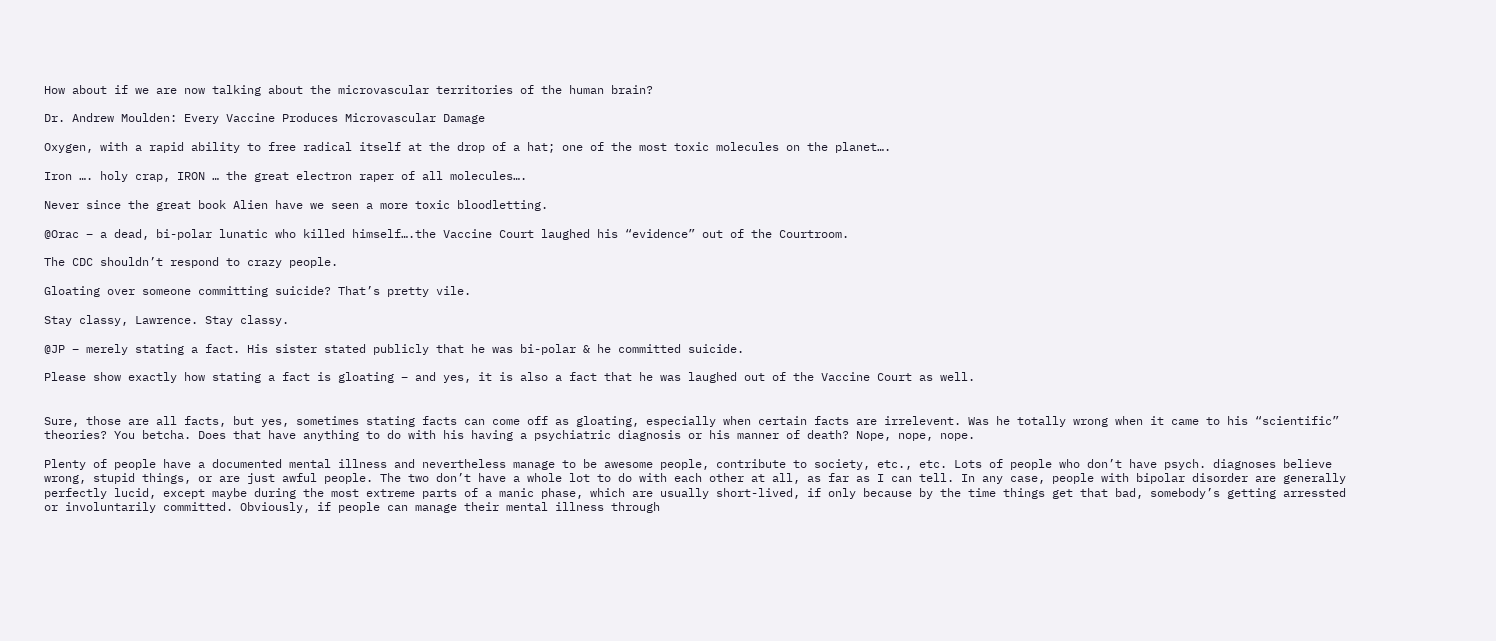How about if we are now talking about the microvascular territories of the human brain?

Dr. Andrew Moulden: Every Vaccine Produces Microvascular Damage

Oxygen, with a rapid ability to free radical itself at the drop of a hat; one of the most toxic molecules on the planet….

Iron …. holy crap, IRON … the great electron raper of all molecules….

Never since the great book Alien have we seen a more toxic bloodletting.

@Orac – a dead, bi-polar lunatic who killed himself….the Vaccine Court laughed his “evidence” out of the Courtroom.

The CDC shouldn’t respond to crazy people.

Gloating over someone committing suicide? That’s pretty vile.

Stay classy, Lawrence. Stay classy.

@JP – merely stating a fact. His sister stated publicly that he was bi-polar & he committed suicide.

Please show exactly how stating a fact is gloating – and yes, it is also a fact that he was laughed out of the Vaccine Court as well.


Sure, those are all facts, but yes, sometimes stating facts can come off as gloating, especially when certain facts are irrelevent. Was he totally wrong when it came to his “scientific” theories? You betcha. Does that have anything to do with his having a psychiatric diagnosis or his manner of death? Nope, nope, nope.

Plenty of people have a documented mental illness and nevertheless manage to be awesome people, contribute to society, etc., etc. Lots of people who don’t have psych. diagnoses believe wrong, stupid things, or are just awful people. The two don’t have a whole lot to do with each other at all, as far as I can tell. In any case, people with bipolar disorder are generally perfectly lucid, except maybe during the most extreme parts of a manic phase, which are usually short-lived, if only because by the time things get that bad, somebody’s getting arressted or involuntarily committed. Obviously, if people can manage their mental illness through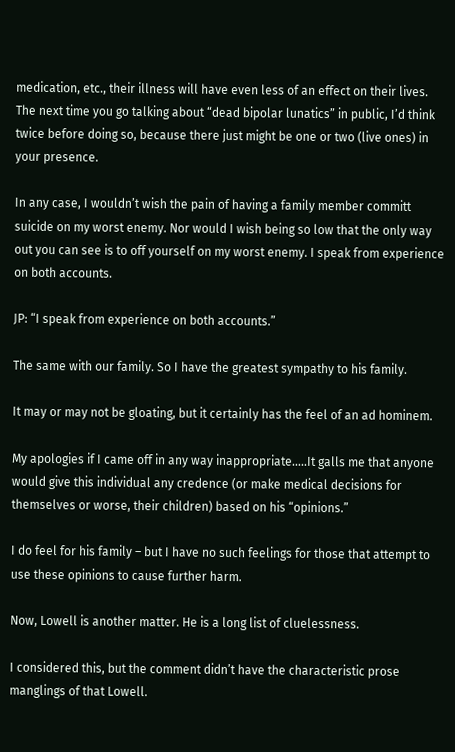medication, etc., their illness will have even less of an effect on their lives. The next time you go talking about “dead bipolar lunatics” in public, I’d think twice before doing so, because there just might be one or two (live ones) in your presence.

In any case, I wouldn’t wish the pain of having a family member committ suicide on my worst enemy. Nor would I wish being so low that the only way out you can see is to off yourself on my worst enemy. I speak from experience on both accounts.

JP: “I speak from experience on both accounts.”

The same with our family. So I have the greatest sympathy to his family.

It may or may not be gloating, but it certainly has the feel of an ad hominem.

My apologies if I came off in any way inappropriate…..It galls me that anyone would give this individual any credence (or make medical decisions for themselves or worse, their children) based on his “opinions.”

I do feel for his family – but I have no such feelings for those that attempt to use these opinions to cause further harm.

Now, Lowell is another matter. He is a long list of cluelessness.

I considered this, but the comment didn’t have the characteristic prose manglings of that Lowell.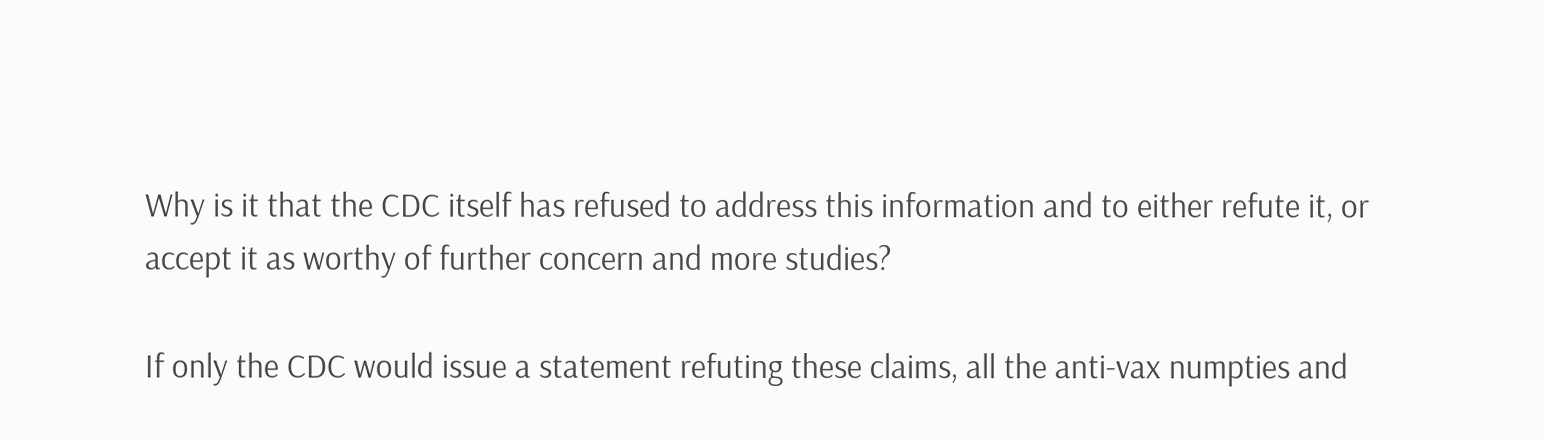Why is it that the CDC itself has refused to address this information and to either refute it, or accept it as worthy of further concern and more studies?

If only the CDC would issue a statement refuting these claims, all the anti-vax numpties and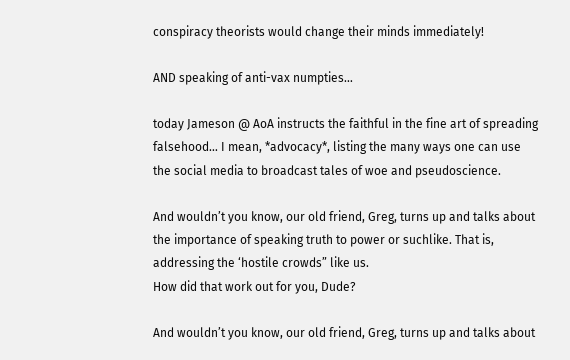conspiracy theorists would change their minds immediately!

AND speaking of anti-vax numpties…

today Jameson @ AoA instructs the faithful in the fine art of spreading falsehood… I mean, *advocacy*, listing the many ways one can use the social media to broadcast tales of woe and pseudoscience.

And wouldn’t you know, our old friend, Greg, turns up and talks about the importance of speaking truth to power or suchlike. That is, addressing the ‘hostile crowds” like us.
How did that work out for you, Dude?

And wouldn’t you know, our old friend, Greg, turns up and talks about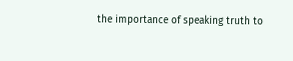the importance of speaking truth to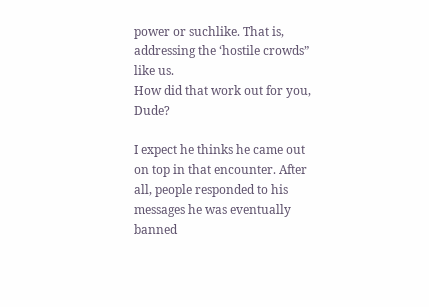power or suchlike. That is, addressing the ‘hostile crowds” like us.
How did that work out for you, Dude?

I expect he thinks he came out on top in that encounter. After all, people responded to his messages he was eventually banned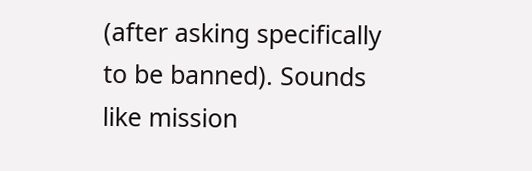(after asking specifically to be banned). Sounds like mission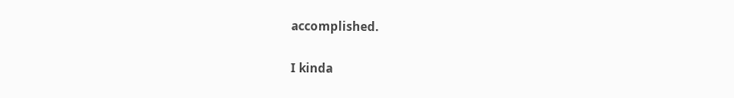accomplished.

I kinda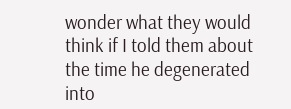wonder what they would think if I told them about the time he degenerated into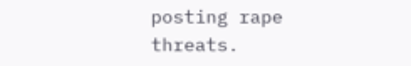posting rape threats.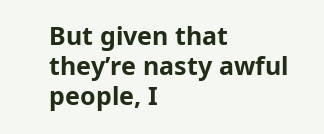But given that they’re nasty awful people, I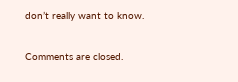don’t really want to know.

Comments are closed.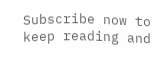Subscribe now to keep reading and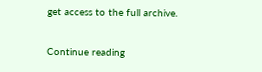get access to the full archive.

Continue reading